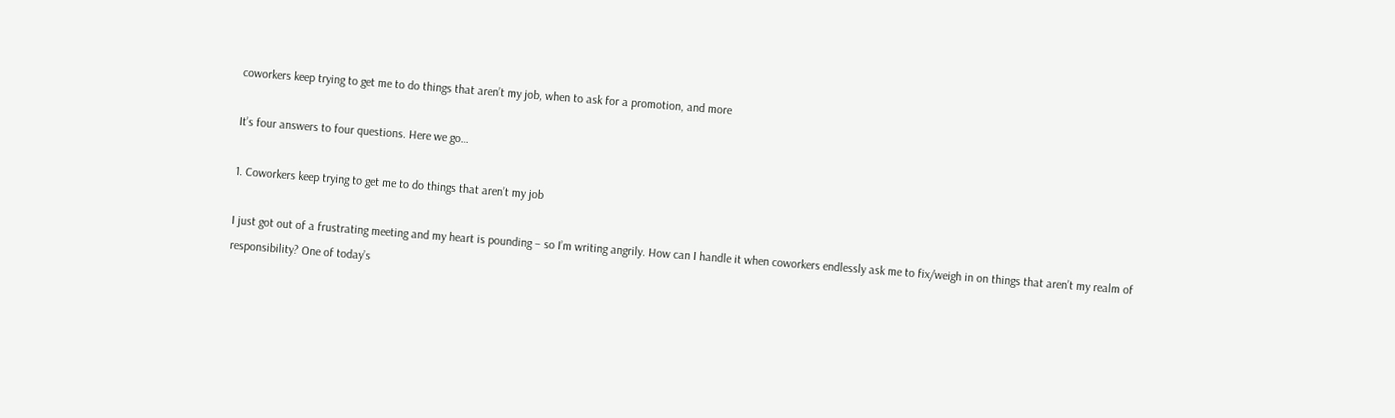coworkers keep trying to get me to do things that aren’t my job, when to ask for a promotion, and more

It’s four answers to four questions. Here we go…

1. Coworkers keep trying to get me to do things that aren’t my job

I just got out of a frustrating meeting and my heart is pounding – so I’m writing angrily. How can I handle it when coworkers endlessly ask me to fix/weigh in on things that aren’t my realm of responsibility? One of today’s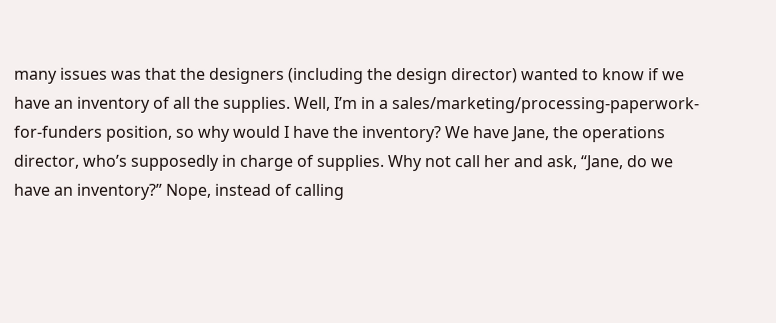many issues was that the designers (including the design director) wanted to know if we have an inventory of all the supplies. Well, I’m in a sales/marketing/processing-paperwork-for-funders position, so why would I have the inventory? We have Jane, the operations director, who’s supposedly in charge of supplies. Why not call her and ask, “Jane, do we have an inventory?” Nope, instead of calling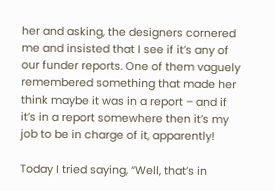her and asking, the designers cornered me and insisted that I see if it’s any of our funder reports. One of them vaguely remembered something that made her think maybe it was in a report – and if it’s in a report somewhere then it’s my job to be in charge of it, apparently!

Today I tried saying, “Well, that’s in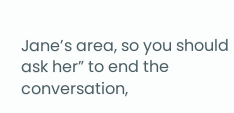Jane’s area, so you should ask her” to end the conversation,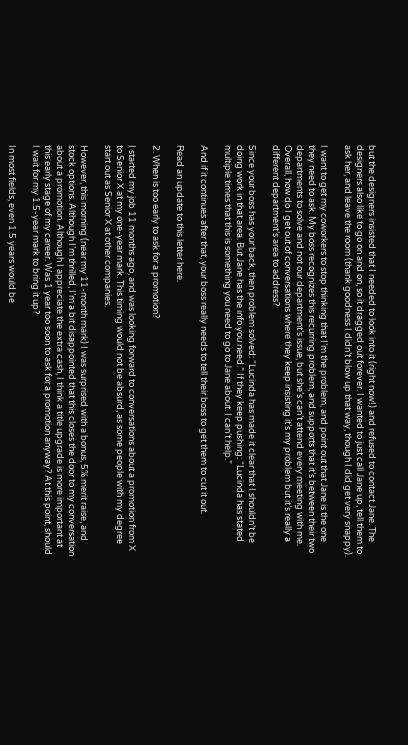but the designers insisted that I needed to look into it (right now!) and refused to contact Jane. The designers also like to go on and on, so it dragged out forever. I wanted to just call Jane up, tell them to ask her, and leave the room (thank goodness I didn’t blow up that way, though I did get very snappy).

I want to get my coworkers to stop thinking that I’m the problem, and point out that Jane is the one they need to ask. My boss recognizes this recurring problem, and supports that it’s between their two departments to solve and not our department’s issue, but she’s can’t attend every meeting with me. Overall, how do I get out of conversations where they keep insisting it’s my problem but it’s really a different department’s area to address?

Since your boss has your back, then problem solved: “Lucinda has made it clear that I shouldn’t be doing work in that area. But Jane has the info you need.” If they keep pushing: “Lucinda has stated multiple times that this is something you need to go to Jane about. I can’t help.”

And if it continues after that, your boss really needs to tell their boss to get them to cut it out.

Read an update to this letter here.

2. When is too early to ask for a promotion?

I started my job 11 months ago, and was looking forward to conversations about a promotion from X to Senior X at my one-year mark. This timing would not be absurd, as some people with my degree start out as Senior X at other companies.

However, this morning (near my 11-month mark) I was surprised with a bonus, 5% merit raise, and stock options. Although I’m thrilled, I’m a bit disappointed that this closes the door to my conversation about a promotion. Although I appreciate the extra cash, I think a title upgrade is more important at this early stage of my career. Was 1 year too soon to ask for a promotion anyway? At this point, should I wait for my 1.5-year mark to bring it up?

In most fields, even 1.5 years would be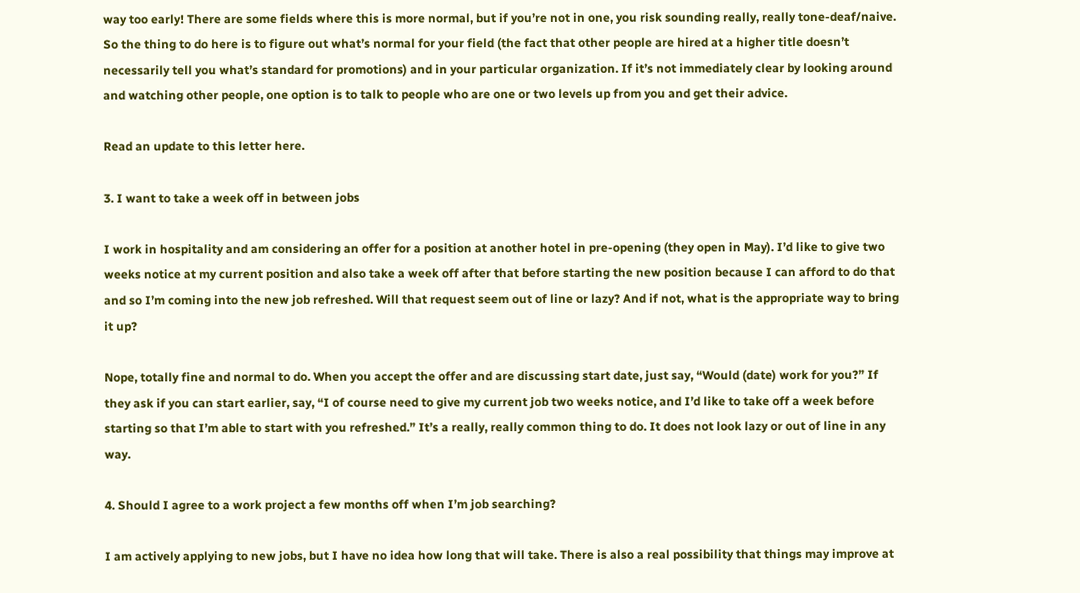way too early! There are some fields where this is more normal, but if you’re not in one, you risk sounding really, really tone-deaf/naive. So the thing to do here is to figure out what’s normal for your field (the fact that other people are hired at a higher title doesn’t necessarily tell you what’s standard for promotions) and in your particular organization. If it’s not immediately clear by looking around and watching other people, one option is to talk to people who are one or two levels up from you and get their advice.

Read an update to this letter here.

3. I want to take a week off in between jobs

I work in hospitality and am considering an offer for a position at another hotel in pre-opening (they open in May). I’d like to give two weeks notice at my current position and also take a week off after that before starting the new position because I can afford to do that and so I’m coming into the new job refreshed. Will that request seem out of line or lazy? And if not, what is the appropriate way to bring it up?

Nope, totally fine and normal to do. When you accept the offer and are discussing start date, just say, “Would (date) work for you?” If they ask if you can start earlier, say, “I of course need to give my current job two weeks notice, and I’d like to take off a week before starting so that I’m able to start with you refreshed.” It’s a really, really common thing to do. It does not look lazy or out of line in any way.

4. Should I agree to a work project a few months off when I’m job searching?

I am actively applying to new jobs, but I have no idea how long that will take. There is also a real possibility that things may improve at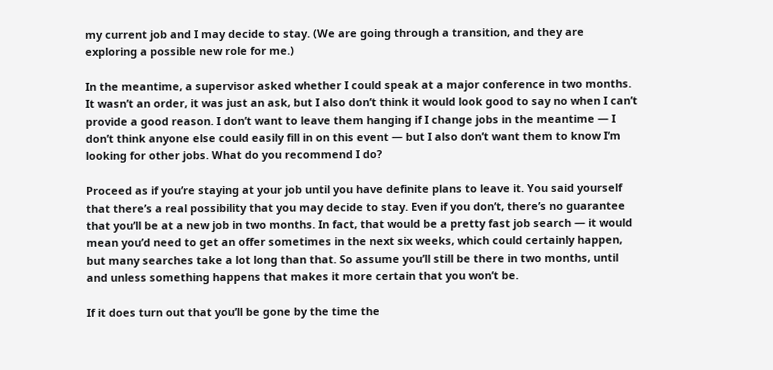my current job and I may decide to stay. (We are going through a transition, and they are exploring a possible new role for me.)

In the meantime, a supervisor asked whether I could speak at a major conference in two months. It wasn’t an order, it was just an ask, but I also don’t think it would look good to say no when I can’t provide a good reason. I don’t want to leave them hanging if I change jobs in the meantime — I don’t think anyone else could easily fill in on this event — but I also don’t want them to know I’m looking for other jobs. What do you recommend I do?

Proceed as if you’re staying at your job until you have definite plans to leave it. You said yourself that there’s a real possibility that you may decide to stay. Even if you don’t, there’s no guarantee that you’ll be at a new job in two months. In fact, that would be a pretty fast job search — it would mean you’d need to get an offer sometimes in the next six weeks, which could certainly happen, but many searches take a lot long than that. So assume you’ll still be there in two months, until and unless something happens that makes it more certain that you won’t be.

If it does turn out that you’ll be gone by the time the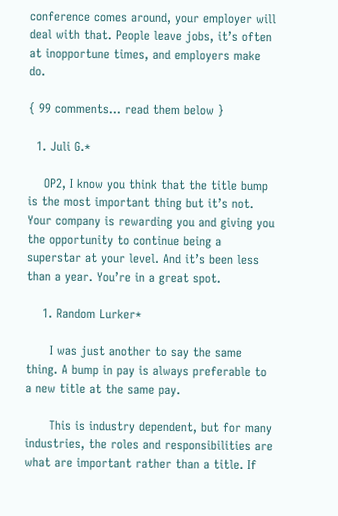conference comes around, your employer will deal with that. People leave jobs, it’s often at inopportune times, and employers make do.

{ 99 comments… read them below }

  1. Juli G.*

    OP2, I know you think that the title bump is the most important thing but it’s not. Your company is rewarding you and giving you the opportunity to continue being a superstar at your level. And it’s been less than a year. You’re in a great spot.

    1. Random Lurker*

      I was just another to say the same thing. A bump in pay is always preferable to a new title at the same pay.

      This is industry dependent, but for many industries, the roles and responsibilities are what are important rather than a title. If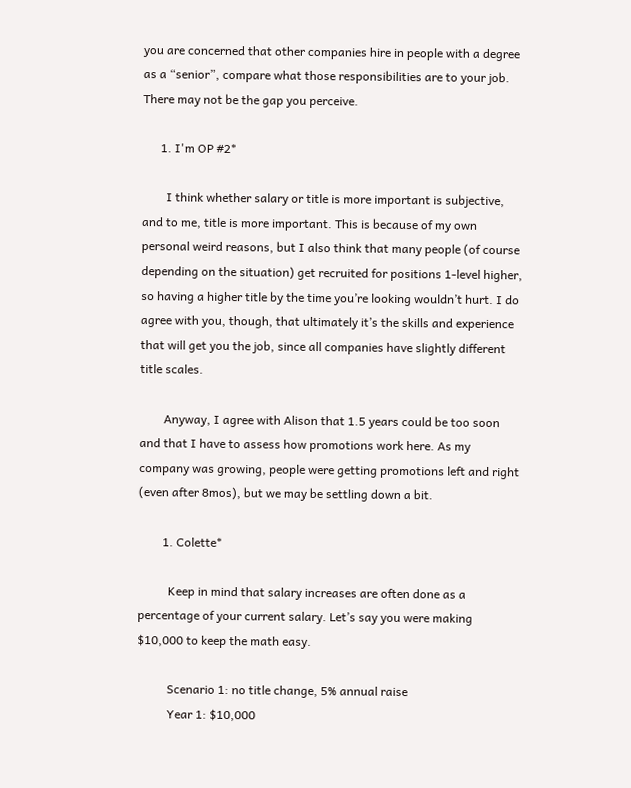you are concerned that other companies hire in people with a degree as a “senior”, compare what those responsibilities are to your job. There may not be the gap you perceive.

      1. I'm OP #2*

        I think whether salary or title is more important is subjective, and to me, title is more important. This is because of my own personal weird reasons, but I also think that many people (of course depending on the situation) get recruited for positions 1-level higher, so having a higher title by the time you’re looking wouldn’t hurt. I do agree with you, though, that ultimately it’s the skills and experience that will get you the job, since all companies have slightly different title scales.

        Anyway, I agree with Alison that 1.5 years could be too soon and that I have to assess how promotions work here. As my company was growing, people were getting promotions left and right (even after 8mos), but we may be settling down a bit.

        1. Colette*

          Keep in mind that salary increases are often done as a percentage of your current salary. Let’s say you were making $10,000 to keep the math easy.

          Scenario 1: no title change, 5% annual raise
          Year 1: $10,000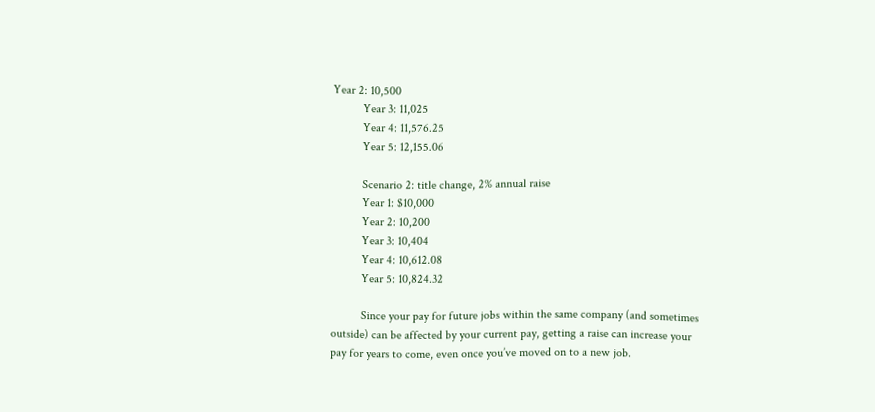Year 2: 10,500
          Year 3: 11,025
          Year 4: 11,576.25
          Year 5: 12,155.06

          Scenario 2: title change, 2% annual raise
          Year 1: $10,000
          Year 2: 10,200
          Year 3: 10,404
          Year 4: 10,612.08
          Year 5: 10,824.32

          Since your pay for future jobs within the same company (and sometimes outside) can be affected by your current pay, getting a raise can increase your pay for years to come, even once you’ve moved on to a new job.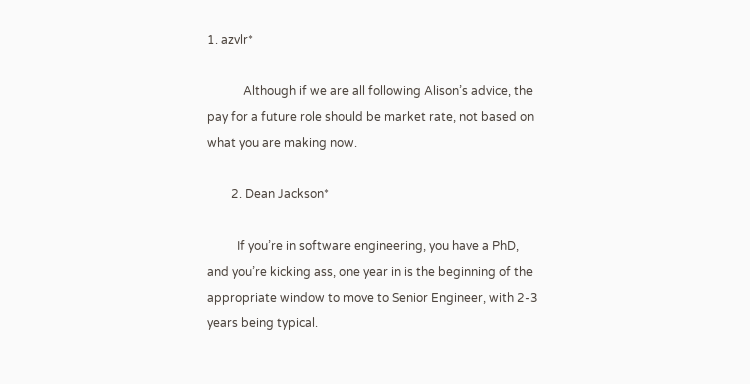1. azvlr*

            Although if we are all following Alison’s advice, the pay for a future role should be market rate, not based on what you are making now.

        2. Dean Jackson*

          If you’re in software engineering, you have a PhD, and you’re kicking ass, one year in is the beginning of the appropriate window to move to Senior Engineer, with 2-3 years being typical.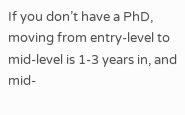If you don’t have a PhD, moving from entry-level to mid-level is 1-3 years in, and mid-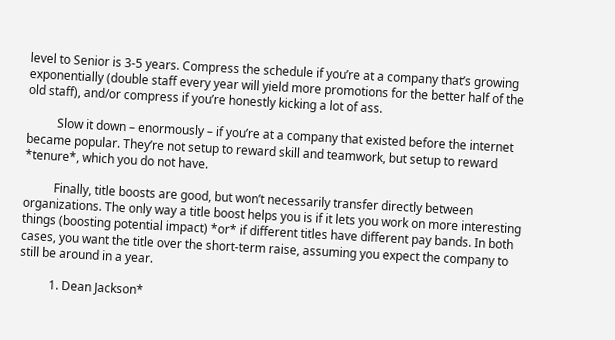level to Senior is 3-5 years. Compress the schedule if you’re at a company that’s growing exponentially (double staff every year will yield more promotions for the better half of the old staff), and/or compress if you’re honestly kicking a lot of ass.

          Slow it down – enormously – if you’re at a company that existed before the internet became popular. They’re not setup to reward skill and teamwork, but setup to reward *tenure*, which you do not have.

          Finally, title boosts are good, but won’t necessarily transfer directly between organizations. The only way a title boost helps you is if it lets you work on more interesting things (boosting potential impact) *or* if different titles have different pay bands. In both cases, you want the title over the short-term raise, assuming you expect the company to still be around in a year.

          1. Dean Jackson*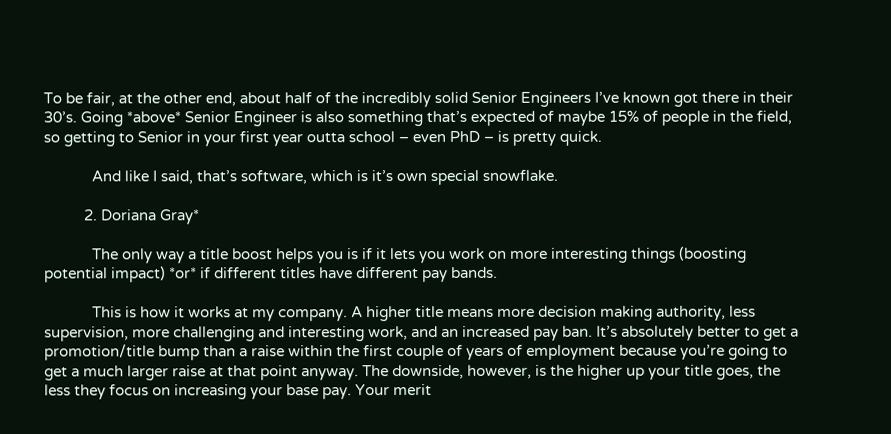To be fair, at the other end, about half of the incredibly solid Senior Engineers I’ve known got there in their 30’s. Going *above* Senior Engineer is also something that’s expected of maybe 15% of people in the field, so getting to Senior in your first year outta school – even PhD – is pretty quick.

            And like I said, that’s software, which is it’s own special snowflake.

          2. Doriana Gray*

            The only way a title boost helps you is if it lets you work on more interesting things (boosting potential impact) *or* if different titles have different pay bands.

            This is how it works at my company. A higher title means more decision making authority, less supervision, more challenging and interesting work, and an increased pay ban. It’s absolutely better to get a promotion/title bump than a raise within the first couple of years of employment because you’re going to get a much larger raise at that point anyway. The downside, however, is the higher up your title goes, the less they focus on increasing your base pay. Your merit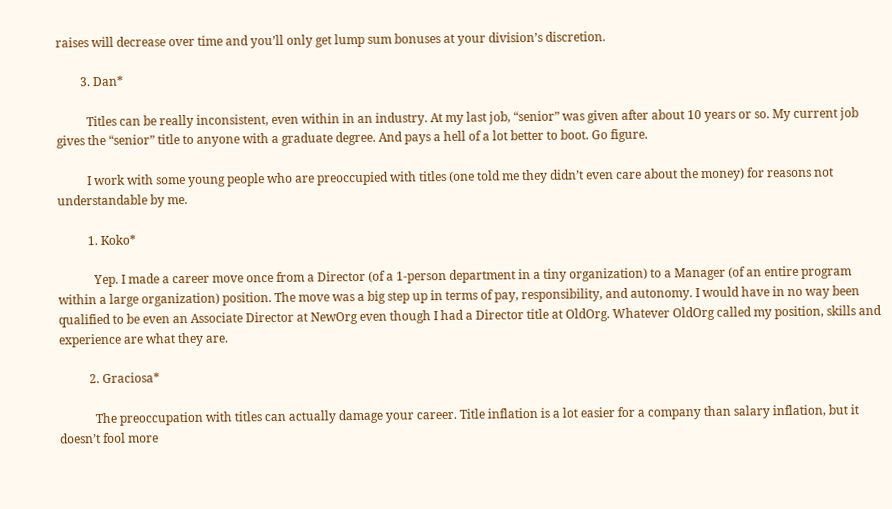raises will decrease over time and you’ll only get lump sum bonuses at your division’s discretion.

        3. Dan*

          Titles can be really inconsistent, even within in an industry. At my last job, “senior” was given after about 10 years or so. My current job gives the “senior” title to anyone with a graduate degree. And pays a hell of a lot better to boot. Go figure.

          I work with some young people who are preoccupied with titles (one told me they didn’t even care about the money) for reasons not understandable by me.

          1. Koko*

            Yep. I made a career move once from a Director (of a 1-person department in a tiny organization) to a Manager (of an entire program within a large organization) position. The move was a big step up in terms of pay, responsibility, and autonomy. I would have in no way been qualified to be even an Associate Director at NewOrg even though I had a Director title at OldOrg. Whatever OldOrg called my position, skills and experience are what they are.

          2. Graciosa*

            The preoccupation with titles can actually damage your career. Title inflation is a lot easier for a company than salary inflation, but it doesn’t fool more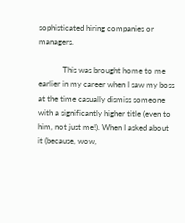sophisticated hiring companies or managers.

            This was brought home to me earlier in my career when I saw my boss at the time casually dismiss someone with a significantly higher title (even to him, not just me!). When I asked about it (because, wow,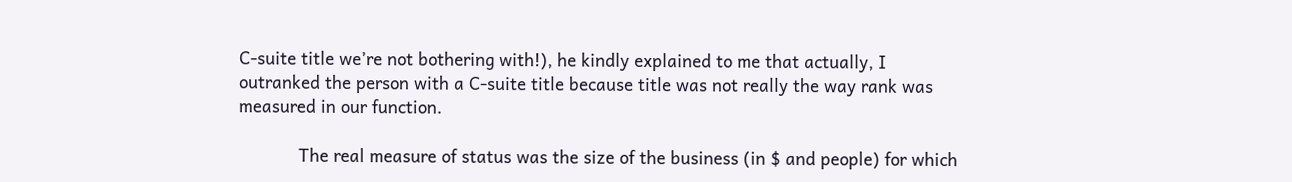C-suite title we’re not bothering with!), he kindly explained to me that actually, I outranked the person with a C-suite title because title was not really the way rank was measured in our function.

            The real measure of status was the size of the business (in $ and people) for which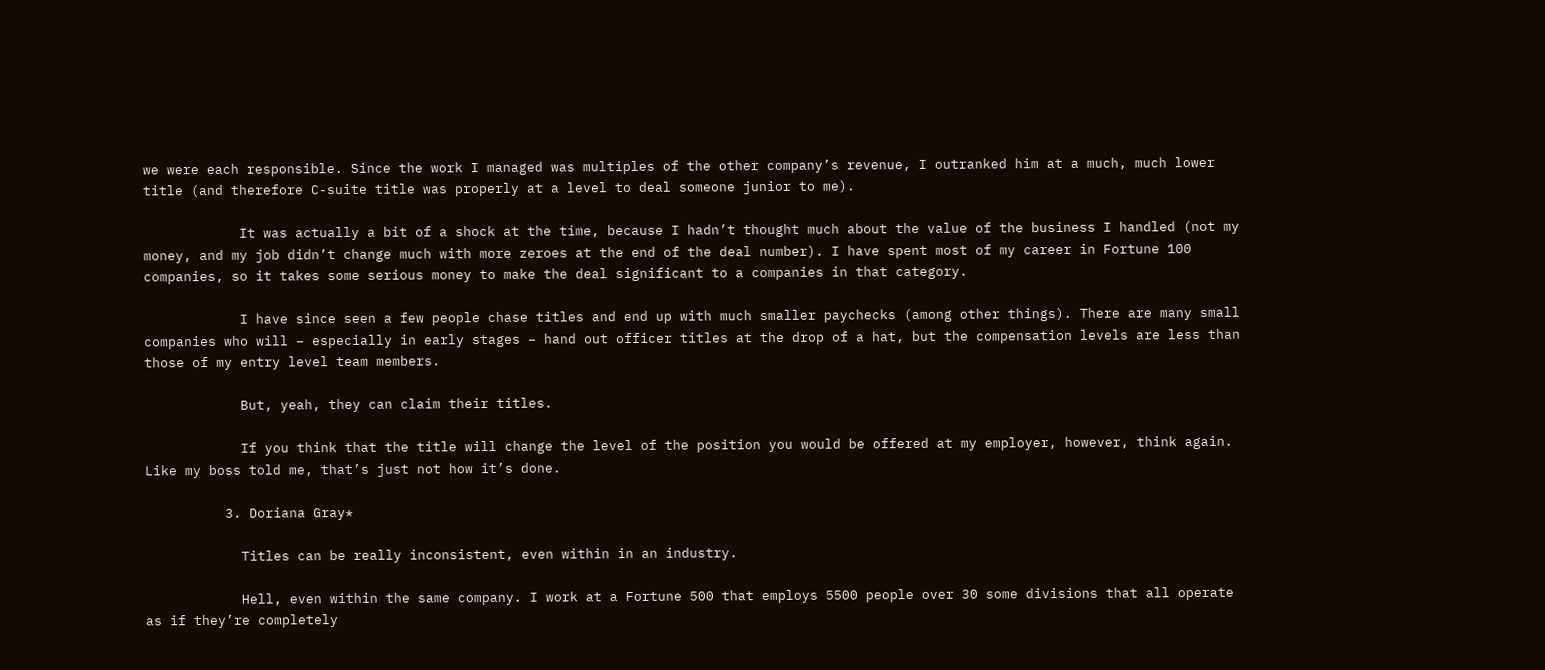we were each responsible. Since the work I managed was multiples of the other company’s revenue, I outranked him at a much, much lower title (and therefore C-suite title was properly at a level to deal someone junior to me).

            It was actually a bit of a shock at the time, because I hadn’t thought much about the value of the business I handled (not my money, and my job didn’t change much with more zeroes at the end of the deal number). I have spent most of my career in Fortune 100 companies, so it takes some serious money to make the deal significant to a companies in that category.

            I have since seen a few people chase titles and end up with much smaller paychecks (among other things). There are many small companies who will – especially in early stages – hand out officer titles at the drop of a hat, but the compensation levels are less than those of my entry level team members.

            But, yeah, they can claim their titles.

            If you think that the title will change the level of the position you would be offered at my employer, however, think again. Like my boss told me, that’s just not how it’s done.

          3. Doriana Gray*

            Titles can be really inconsistent, even within in an industry.

            Hell, even within the same company. I work at a Fortune 500 that employs 5500 people over 30 some divisions that all operate as if they’re completely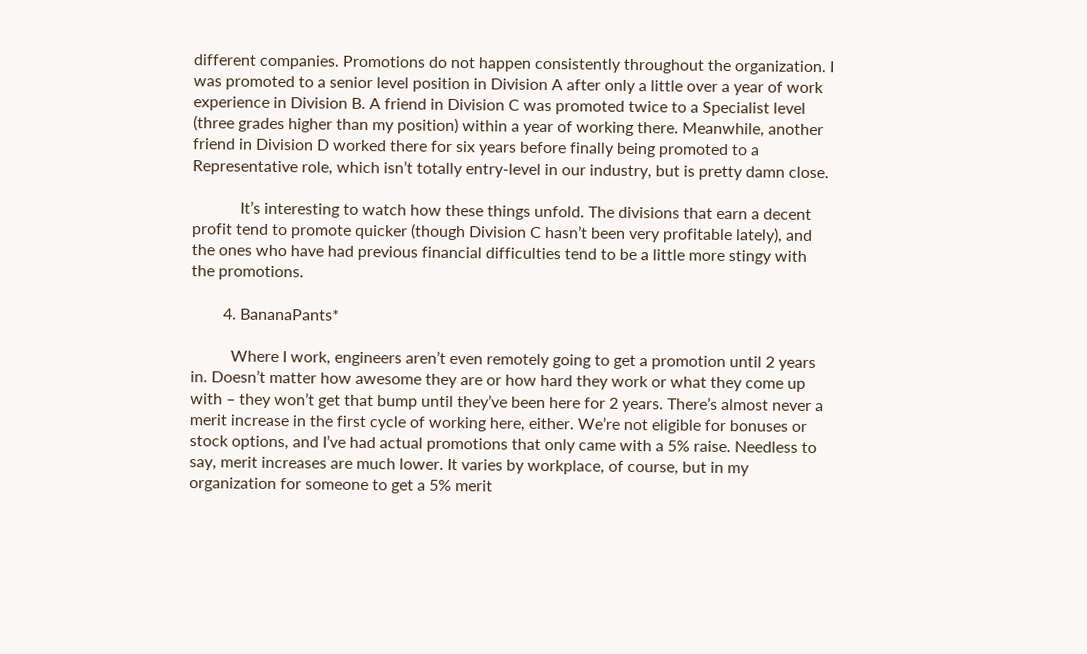different companies. Promotions do not happen consistently throughout the organization. I was promoted to a senior level position in Division A after only a little over a year of work experience in Division B. A friend in Division C was promoted twice to a Specialist level (three grades higher than my position) within a year of working there. Meanwhile, another friend in Division D worked there for six years before finally being promoted to a Representative role, which isn’t totally entry-level in our industry, but is pretty damn close.

            It’s interesting to watch how these things unfold. The divisions that earn a decent profit tend to promote quicker (though Division C hasn’t been very profitable lately), and the ones who have had previous financial difficulties tend to be a little more stingy with the promotions.

        4. BananaPants*

          Where I work, engineers aren’t even remotely going to get a promotion until 2 years in. Doesn’t matter how awesome they are or how hard they work or what they come up with – they won’t get that bump until they’ve been here for 2 years. There’s almost never a merit increase in the first cycle of working here, either. We’re not eligible for bonuses or stock options, and I’ve had actual promotions that only came with a 5% raise. Needless to say, merit increases are much lower. It varies by workplace, of course, but in my organization for someone to get a 5% merit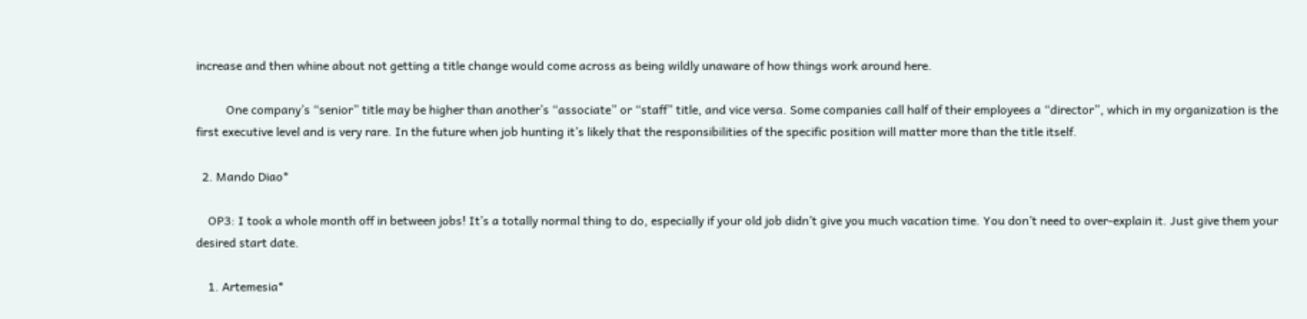increase and then whine about not getting a title change would come across as being wildly unaware of how things work around here.

          One company’s “senior” title may be higher than another’s “associate” or “staff” title, and vice versa. Some companies call half of their employees a “director”, which in my organization is the first executive level and is very rare. In the future when job hunting it’s likely that the responsibilities of the specific position will matter more than the title itself.

  2. Mando Diao*

    OP3: I took a whole month off in between jobs! It’s a totally normal thing to do, especially if your old job didn’t give you much vacation time. You don’t need to over-explain it. Just give them your desired start date.

    1. Artemesia*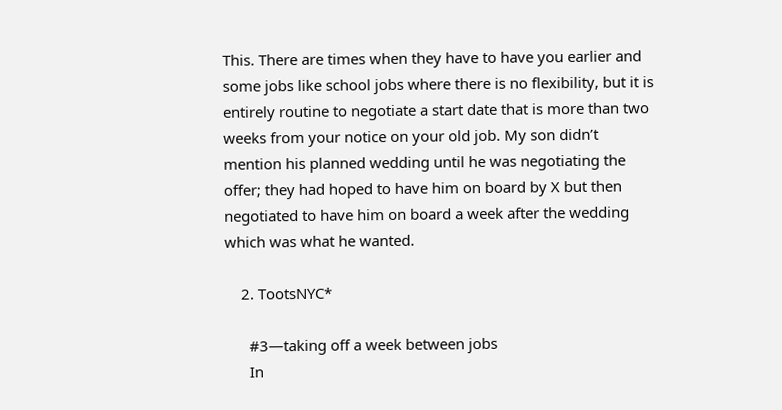This. There are times when they have to have you earlier and some jobs like school jobs where there is no flexibility, but it is entirely routine to negotiate a start date that is more than two weeks from your notice on your old job. My son didn’t mention his planned wedding until he was negotiating the offer; they had hoped to have him on board by X but then negotiated to have him on board a week after the wedding which was what he wanted.

    2. TootsNYC*

      #3—taking off a week between jobs
      In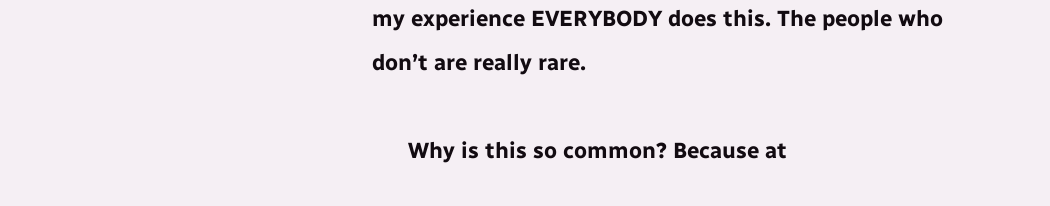my experience EVERYBODY does this. The people who don’t are really rare.

      Why is this so common? Because at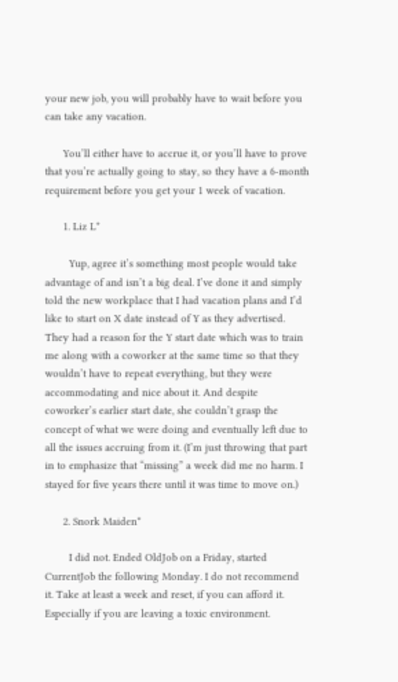your new job, you will probably have to wait before you can take any vacation.

      You’ll either have to accrue it, or you’ll have to prove that you’re actually going to stay, so they have a 6-month requirement before you get your 1 week of vacation.

      1. Liz L*

        Yup, agree it’s something most people would take advantage of and isn’t a big deal. I’ve done it and simply told the new workplace that I had vacation plans and I’d like to start on X date instead of Y as they advertised. They had a reason for the Y start date which was to train me along with a coworker at the same time so that they wouldn’t have to repeat everything, but they were accommodating and nice about it. And despite coworker’s earlier start date, she couldn’t grasp the concept of what we were doing and eventually left due to all the issues accruing from it. (I’m just throwing that part in to emphasize that “missing” a week did me no harm. I stayed for five years there until it was time to move on.)

      2. Snork Maiden*

        I did not. Ended OldJob on a Friday, started CurrentJob the following Monday. I do not recommend it. Take at least a week and reset, if you can afford it. Especially if you are leaving a toxic environment.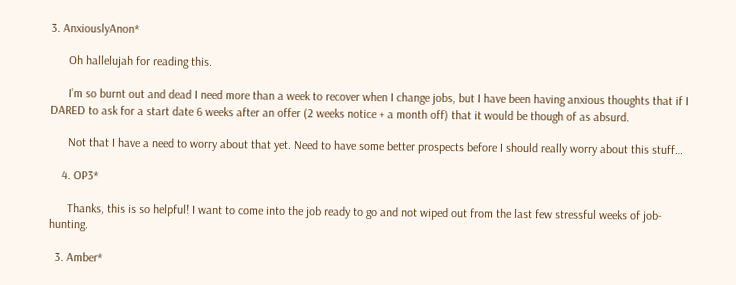3. AnxiouslyAnon*

      Oh hallelujah for reading this.

      I’m so burnt out and dead I need more than a week to recover when I change jobs, but I have been having anxious thoughts that if I DARED to ask for a start date 6 weeks after an offer (2 weeks notice + a month off) that it would be though of as absurd.

      Not that I have a need to worry about that yet. Need to have some better prospects before I should really worry about this stuff…

    4. OP3*

      Thanks, this is so helpful! I want to come into the job ready to go and not wiped out from the last few stressful weeks of job-hunting.

  3. Amber*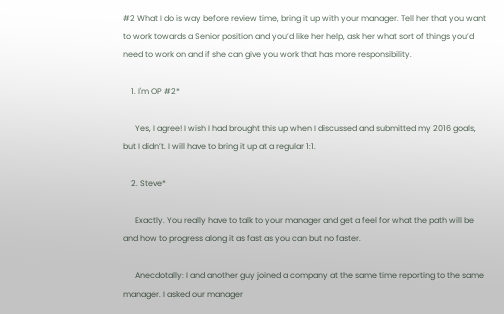#2 What I do is way before review time, bring it up with your manager. Tell her that you want to work towards a Senior position and you’d like her help, ask her what sort of things you’d need to work on and if she can give you work that has more responsibility.

    1. I'm OP #2*

      Yes, I agree! I wish I had brought this up when I discussed and submitted my 2016 goals, but I didn’t. I will have to bring it up at a regular 1:1.

    2. Steve*

      Exactly. You really have to talk to your manager and get a feel for what the path will be and how to progress along it as fast as you can but no faster.

      Anecdotally: I and another guy joined a company at the same time reporting to the same manager. I asked our manager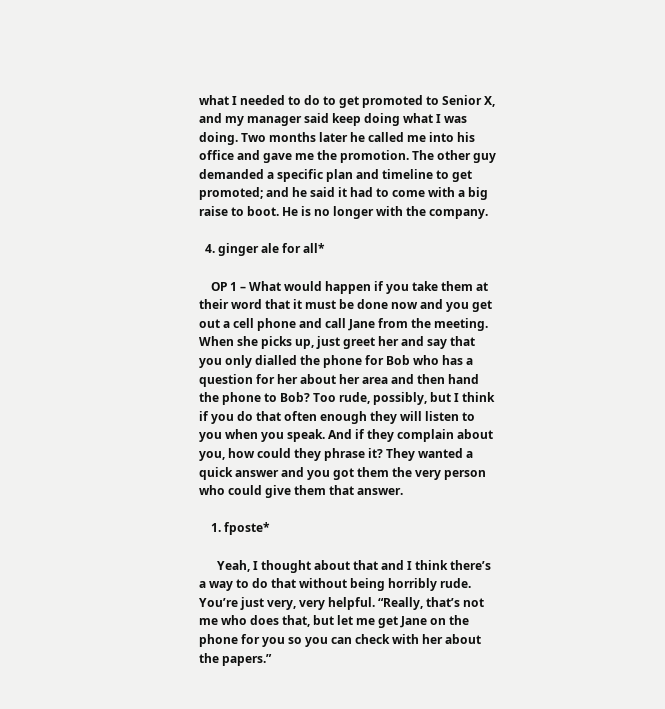what I needed to do to get promoted to Senior X, and my manager said keep doing what I was doing. Two months later he called me into his office and gave me the promotion. The other guy demanded a specific plan and timeline to get promoted; and he said it had to come with a big raise to boot. He is no longer with the company.

  4. ginger ale for all*

    OP 1 – What would happen if you take them at their word that it must be done now and you get out a cell phone and call Jane from the meeting. When she picks up, just greet her and say that you only dialled the phone for Bob who has a question for her about her area and then hand the phone to Bob? Too rude, possibly, but I think if you do that often enough they will listen to you when you speak. And if they complain about you, how could they phrase it? They wanted a quick answer and you got them the very person who could give them that answer.

    1. fposte*

      Yeah, I thought about that and I think there’s a way to do that without being horribly rude. You’re just very, very helpful. “Really, that’s not me who does that, but let me get Jane on the phone for you so you can check with her about the papers.”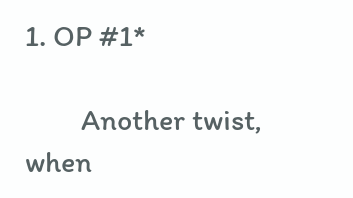1. OP #1*

        Another twist, when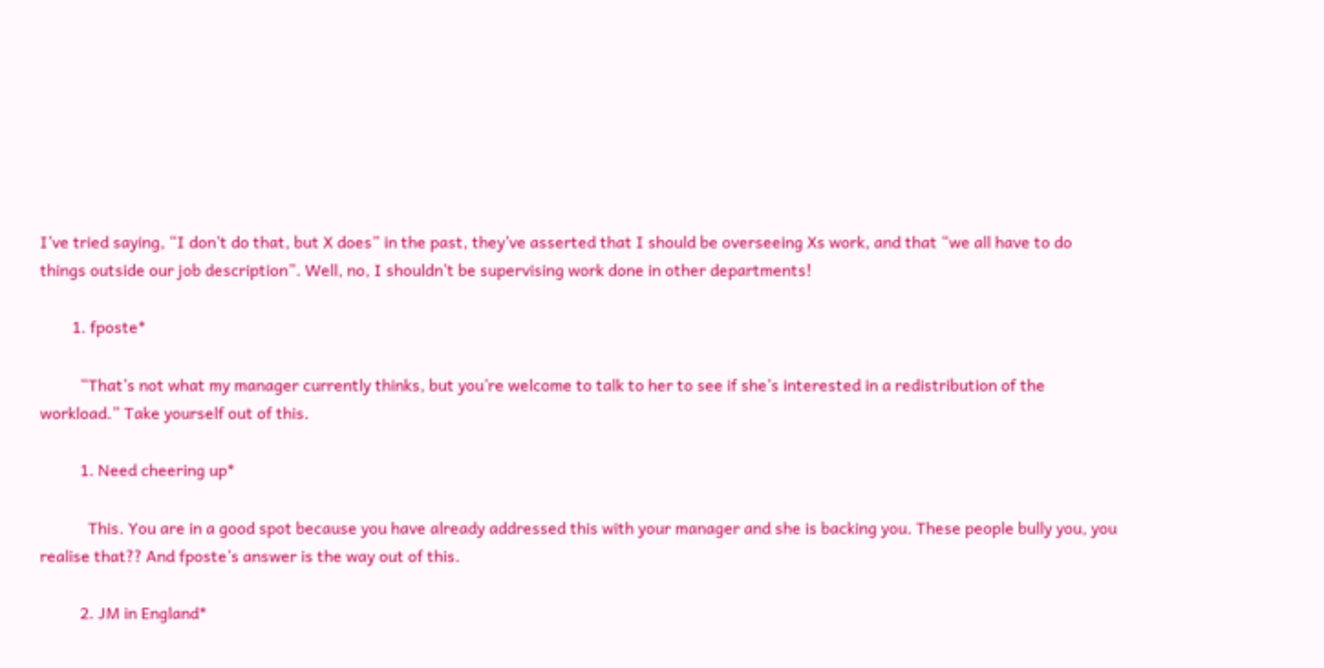I’ve tried saying, “I don’t do that, but X does” in the past, they’ve asserted that I should be overseeing Xs work, and that “we all have to do things outside our job description”. Well, no, I shouldn’t be supervising work done in other departments!

        1. fposte*

          “That’s not what my manager currently thinks, but you’re welcome to talk to her to see if she’s interested in a redistribution of the workload.” Take yourself out of this.

          1. Need cheering up*

            This. You are in a good spot because you have already addressed this with your manager and she is backing you. These people bully you, you realise that?? And fposte’s answer is the way out of this.

          2. JM in England*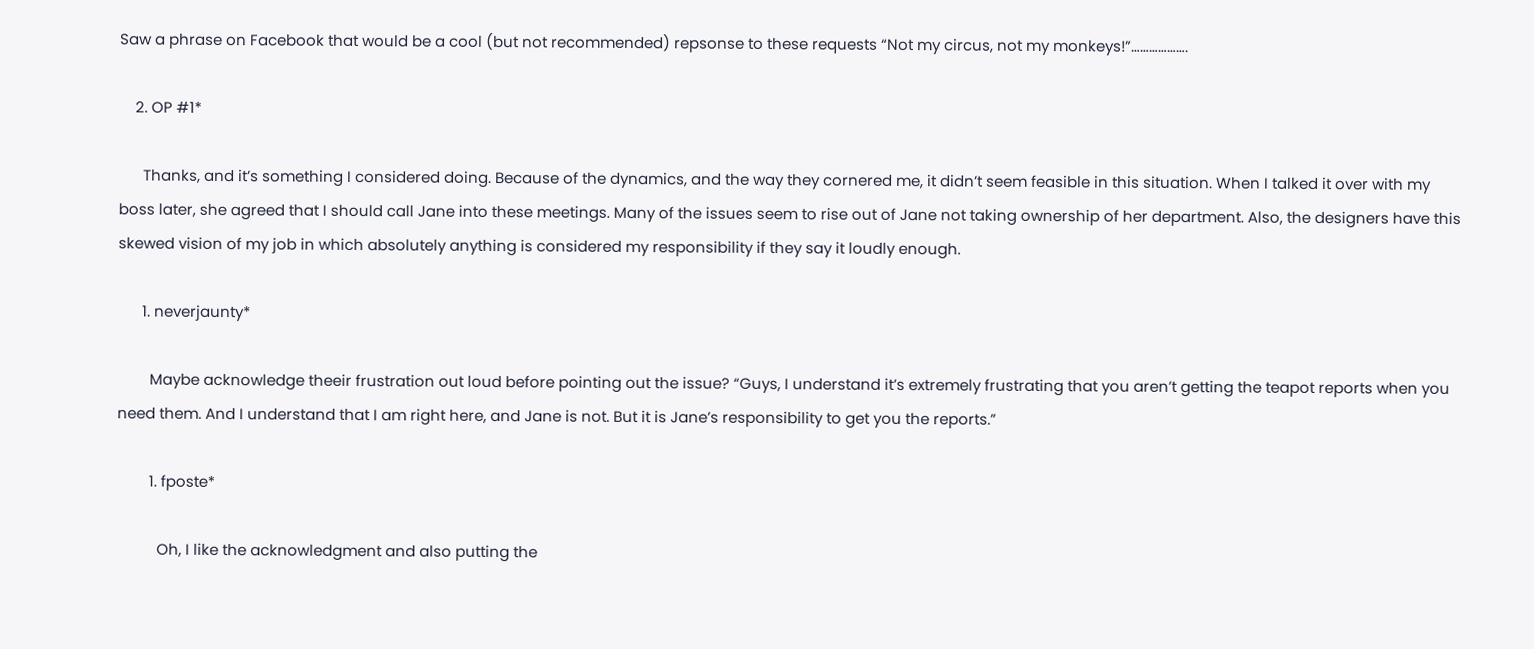Saw a phrase on Facebook that would be a cool (but not recommended) repsonse to these requests “Not my circus, not my monkeys!”……………….

    2. OP #1*

      Thanks, and it’s something I considered doing. Because of the dynamics, and the way they cornered me, it didn’t seem feasible in this situation. When I talked it over with my boss later, she agreed that I should call Jane into these meetings. Many of the issues seem to rise out of Jane not taking ownership of her department. Also, the designers have this skewed vision of my job in which absolutely anything is considered my responsibility if they say it loudly enough.

      1. neverjaunty*

        Maybe acknowledge theeir frustration out loud before pointing out the issue? “Guys, I understand it’s extremely frustrating that you aren’t getting the teapot reports when you need them. And I understand that I am right here, and Jane is not. But it is Jane’s responsibility to get you the reports.”

        1. fposte*

          Oh, I like the acknowledgment and also putting the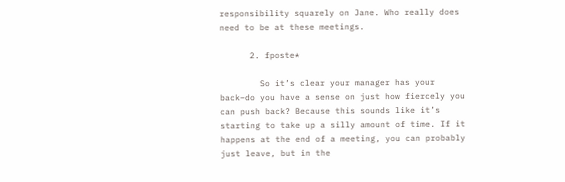responsibility squarely on Jane. Who really does need to be at these meetings.

      2. fposte*

        So it’s clear your manager has your back–do you have a sense on just how fiercely you can push back? Because this sounds like it’s starting to take up a silly amount of time. If it happens at the end of a meeting, you can probably just leave, but in the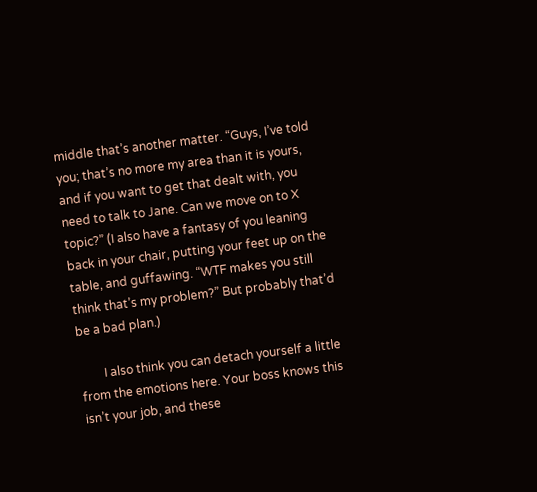middle that’s another matter. “Guys, I’ve told you; that’s no more my area than it is yours, and if you want to get that dealt with, you need to talk to Jane. Can we move on to X topic?” (I also have a fantasy of you leaning back in your chair, putting your feet up on the table, and guffawing. “WTF makes you still think that’s my problem?” But probably that’d be a bad plan.)

        I also think you can detach yourself a little from the emotions here. Your boss knows this isn’t your job, and these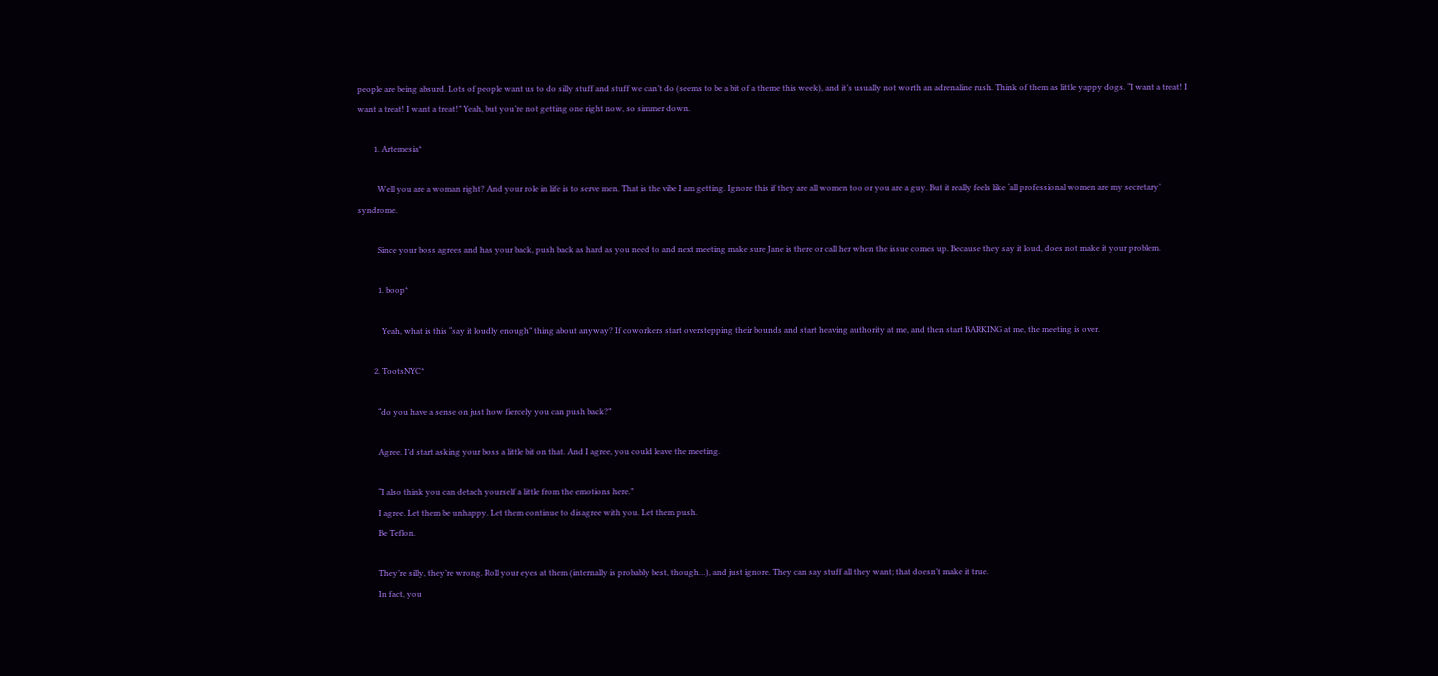people are being absurd. Lots of people want us to do silly stuff and stuff we can’t do (seems to be a bit of a theme this week), and it’s usually not worth an adrenaline rush. Think of them as little yappy dogs. “I want a treat! I want a treat! I want a treat!” Yeah, but you’re not getting one right now, so simmer down.

        1. Artemesia*

          Well you are a woman right? And your role in life is to serve men. That is the vibe I am getting. Ignore this if they are all women too or you are a guy. But it really feels like ‘all professional women are my secretary’ syndrome.

          Since your boss agrees and has your back, push back as hard as you need to and next meeting make sure Jane is there or call her when the issue comes up. Because they say it loud, does not make it your problem.

          1. boop*

            Yeah, what is this “say it loudly enough” thing about anyway? If coworkers start overstepping their bounds and start heaving authority at me, and then start BARKING at me, the meeting is over.

        2. TootsNYC*

          “do you have a sense on just how fiercely you can push back?”

          Agree. I’d start asking your boss a little bit on that. And I agree, you could leave the meeting.

          “I also think you can detach yourself a little from the emotions here.”
          I agree. Let them be unhappy. Let them continue to disagree with you. Let them push.
          Be Teflon.

          They’re silly, they’re wrong. Roll your eyes at them (internally is probably best, though…), and just ignore. They can say stuff all they want; that doesn’t make it true.
          In fact, you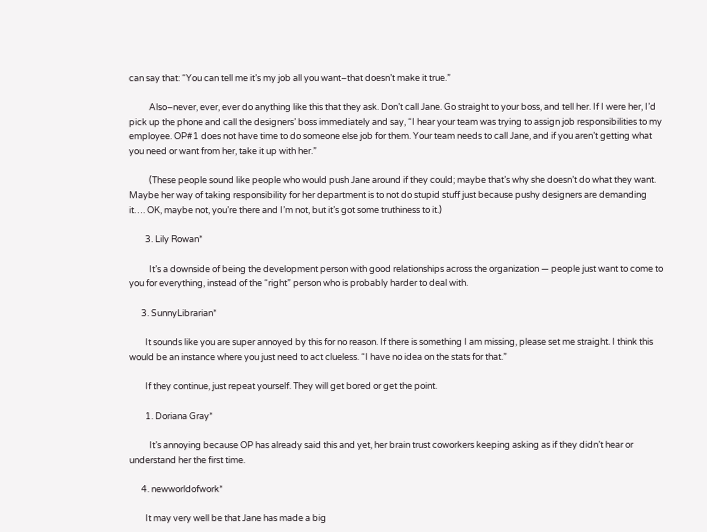can say that: “You can tell me it’s my job all you want–that doesn’t make it true.”

          Also–never, ever, ever do anything like this that they ask. Don’t call Jane. Go straight to your boss, and tell her. If I were her, I’d pick up the phone and call the designers’ boss immediately and say, “I hear your team was trying to assign job responsibilities to my employee. OP#1 does not have time to do someone else job for them. Your team needs to call Jane, and if you aren’t getting what you need or want from her, take it up with her.”

          (These people sound like people who would push Jane around if they could; maybe that’s why she doesn’t do what they want. Maybe her way of taking responsibility for her department is to not do stupid stuff just because pushy designers are demanding it…. OK, maybe not, you’re there and I’m not, but it’s got some truthiness to it.)

        3. Lily Rowan*

          It’s a downside of being the development person with good relationships across the organization — people just want to come to you for everything, instead of the “right” person who is probably harder to deal with.

      3. SunnyLibrarian*

        It sounds like you are super annoyed by this for no reason. If there is something I am missing, please set me straight. I think this would be an instance where you just need to act clueless. “I have no idea on the stats for that.”

        If they continue, just repeat yourself. They will get bored or get the point.

        1. Doriana Gray*

          It’s annoying because OP has already said this and yet, her brain trust coworkers keeping asking as if they didn’t hear or understand her the first time.

      4. newworldofwork*

        It may very well be that Jane has made a big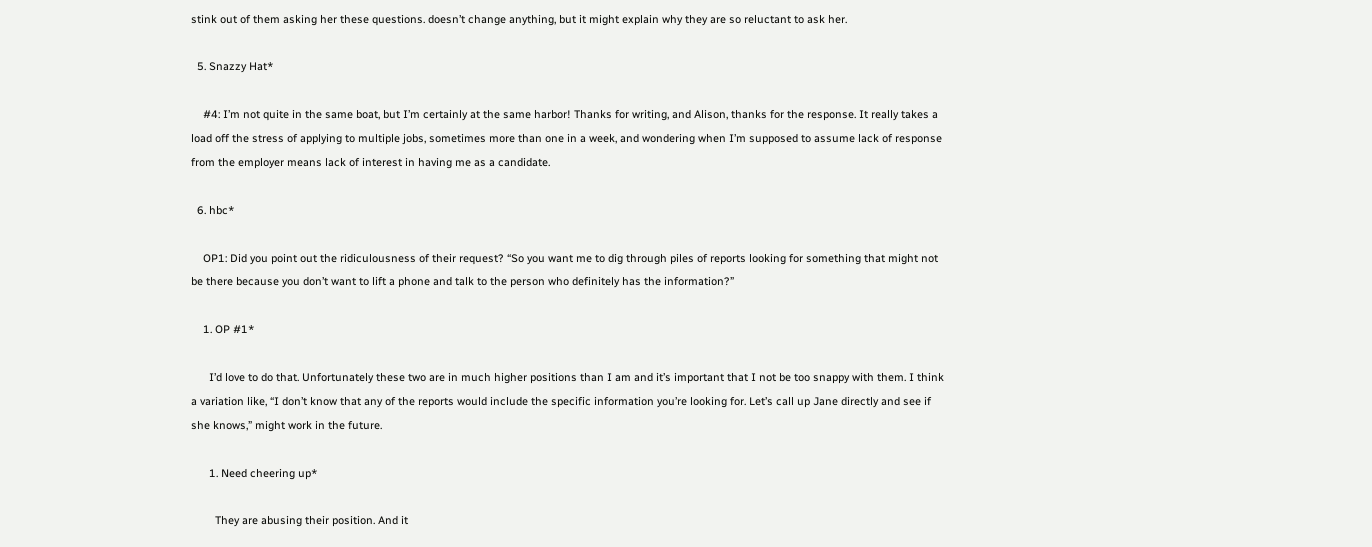stink out of them asking her these questions. doesn’t change anything, but it might explain why they are so reluctant to ask her.

  5. Snazzy Hat*

    #4: I’m not quite in the same boat, but I’m certainly at the same harbor! Thanks for writing, and Alison, thanks for the response. It really takes a load off the stress of applying to multiple jobs, sometimes more than one in a week, and wondering when I’m supposed to assume lack of response from the employer means lack of interest in having me as a candidate.

  6. hbc*

    OP1: Did you point out the ridiculousness of their request? “So you want me to dig through piles of reports looking for something that might not be there because you don’t want to lift a phone and talk to the person who definitely has the information?”

    1. OP #1*

      I’d love to do that. Unfortunately these two are in much higher positions than I am and it’s important that I not be too snappy with them. I think a variation like, “I don’t know that any of the reports would include the specific information you’re looking for. Let’s call up Jane directly and see if she knows,” might work in the future.

      1. Need cheering up*

        They are abusing their position. And it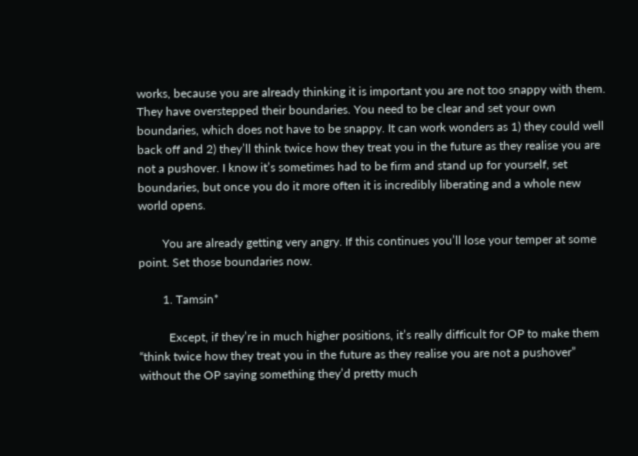works, because you are already thinking it is important you are not too snappy with them. They have overstepped their boundaries. You need to be clear and set your own boundaries, which does not have to be snappy. It can work wonders as 1) they could well back off and 2) they’ll think twice how they treat you in the future as they realise you are not a pushover. I know it’s sometimes had to be firm and stand up for yourself, set boundaries, but once you do it more often it is incredibly liberating and a whole new world opens.

        You are already getting very angry. If this continues you’ll lose your temper at some point. Set those boundaries now.

        1. Tamsin*

          Except, if they’re in much higher positions, it’s really difficult for OP to make them “think twice how they treat you in the future as they realise you are not a pushover” without the OP saying something they’d pretty much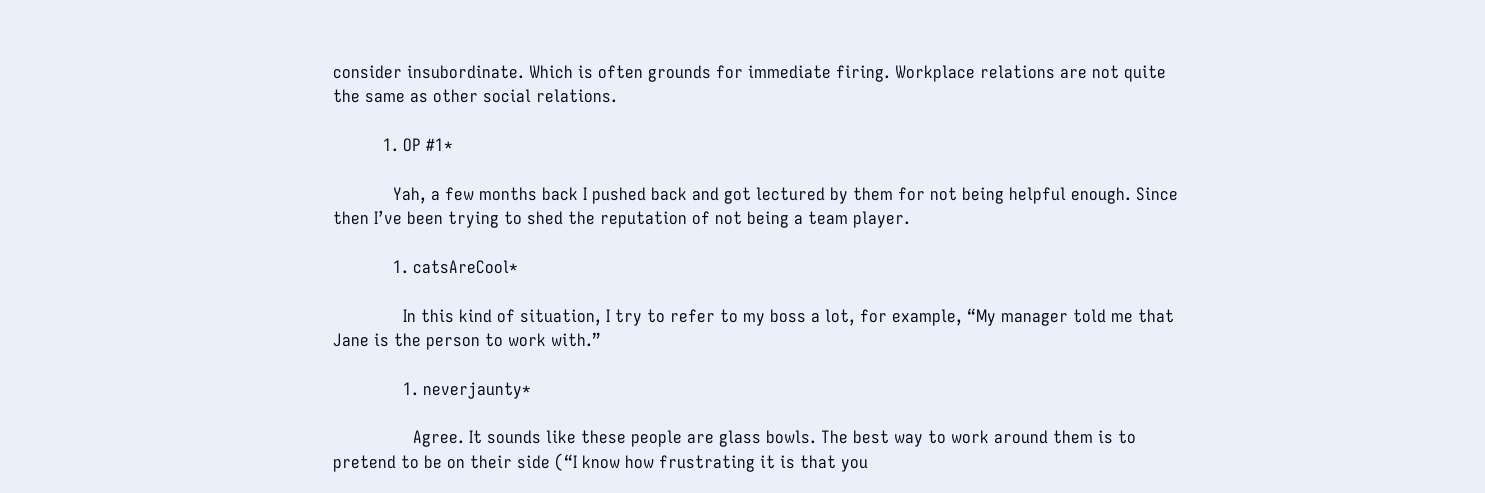consider insubordinate. Which is often grounds for immediate firing. Workplace relations are not quite the same as other social relations.

          1. OP #1*

            Yah, a few months back I pushed back and got lectured by them for not being helpful enough. Since then I’ve been trying to shed the reputation of not being a team player.

            1. catsAreCool*

              In this kind of situation, I try to refer to my boss a lot, for example, “My manager told me that Jane is the person to work with.”

              1. neverjaunty*

                Agree. It sounds like these people are glass bowls. The best way to work around them is to pretend to be on their side (“I know how frustrating it is that you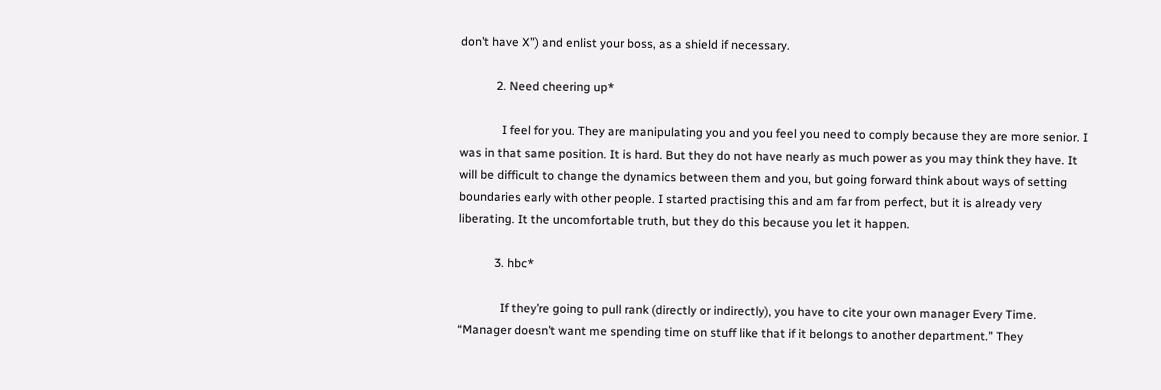don’t have X”) and enlist your boss, as a shield if necessary.

            2. Need cheering up*

              I feel for you. They are manipulating you and you feel you need to comply because they are more senior. I was in that same position. It is hard. But they do not have nearly as much power as you may think they have. It will be difficult to change the dynamics between them and you, but going forward think about ways of setting boundaries early with other people. I started practising this and am far from perfect, but it is already very liberating. It the uncomfortable truth, but they do this because you let it happen.

            3. hbc*

              If they’re going to pull rank (directly or indirectly), you have to cite your own manager Every Time. “Manager doesn’t want me spending time on stuff like that if it belongs to another department.” They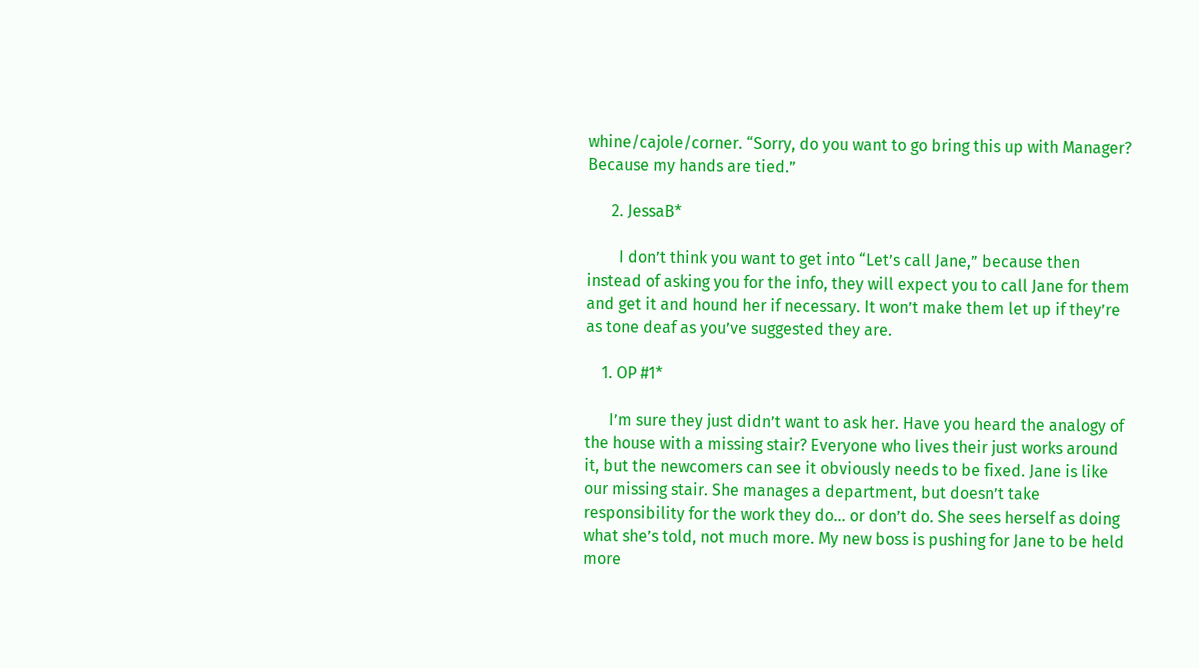whine/cajole/corner. “Sorry, do you want to go bring this up with Manager? Because my hands are tied.”

      2. JessaB*

        I don’t think you want to get into “Let’s call Jane,” because then instead of asking you for the info, they will expect you to call Jane for them and get it and hound her if necessary. It won’t make them let up if they’re as tone deaf as you’ve suggested they are.

    1. OP #1*

      I’m sure they just didn’t want to ask her. Have you heard the analogy of the house with a missing stair? Everyone who lives their just works around it, but the newcomers can see it obviously needs to be fixed. Jane is like our missing stair. She manages a department, but doesn’t take responsibility for the work they do… or don’t do. She sees herself as doing what she’s told, not much more. My new boss is pushing for Jane to be held more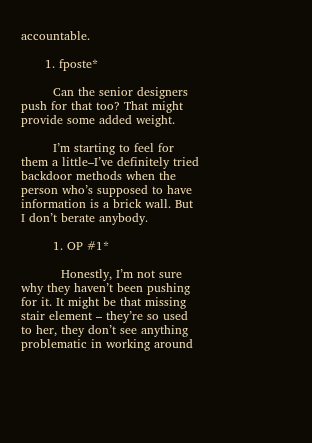accountable.

      1. fposte*

        Can the senior designers push for that too? That might provide some added weight.

        I’m starting to feel for them a little–I’ve definitely tried backdoor methods when the person who’s supposed to have information is a brick wall. But I don’t berate anybody.

        1. OP #1*

          Honestly, I’m not sure why they haven’t been pushing for it. It might be that missing stair element – they’re so used to her, they don’t see anything problematic in working around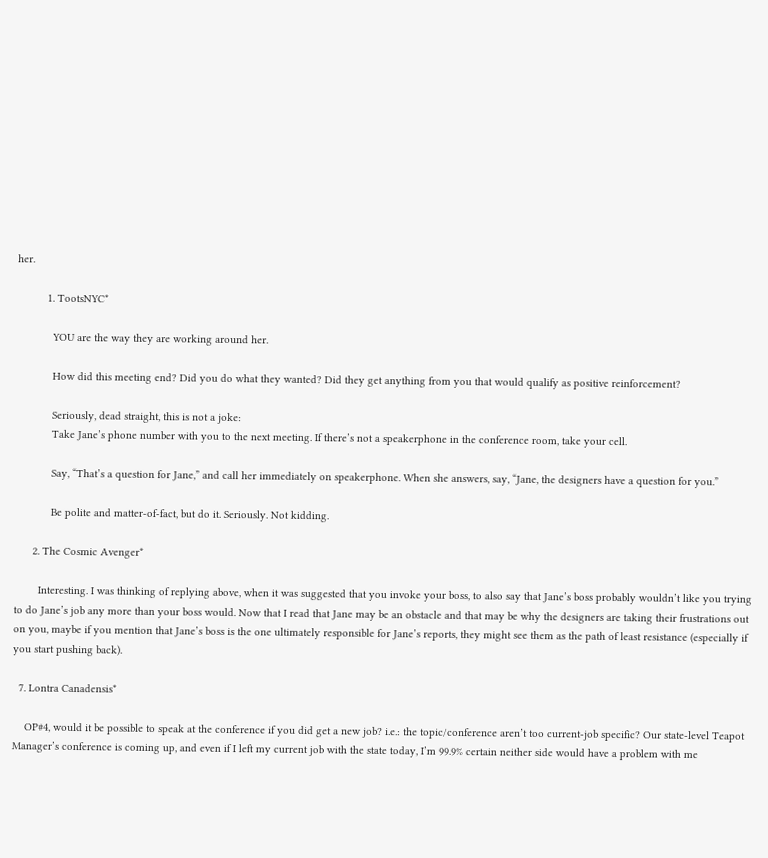her.

          1. TootsNYC*

            YOU are the way they are working around her.

            How did this meeting end? Did you do what they wanted? Did they get anything from you that would qualify as positive reinforcement?

            Seriously, dead straight, this is not a joke:
            Take Jane’s phone number with you to the next meeting. If there’s not a speakerphone in the conference room, take your cell.

            Say, “That’s a question for Jane,” and call her immediately on speakerphone. When she answers, say, “Jane, the designers have a question for you.”

            Be polite and matter-of-fact, but do it. Seriously. Not kidding.

      2. The Cosmic Avenger*

        Interesting. I was thinking of replying above, when it was suggested that you invoke your boss, to also say that Jane’s boss probably wouldn’t like you trying to do Jane’s job any more than your boss would. Now that I read that Jane may be an obstacle and that may be why the designers are taking their frustrations out on you, maybe if you mention that Jane’s boss is the one ultimately responsible for Jane’s reports, they might see them as the path of least resistance (especially if you start pushing back).

  7. Lontra Canadensis*

    OP#4, would it be possible to speak at the conference if you did get a new job? i.e.: the topic/conference aren’t too current-job specific? Our state-level Teapot Manager’s conference is coming up, and even if I left my current job with the state today, I’m 99.9% certain neither side would have a problem with me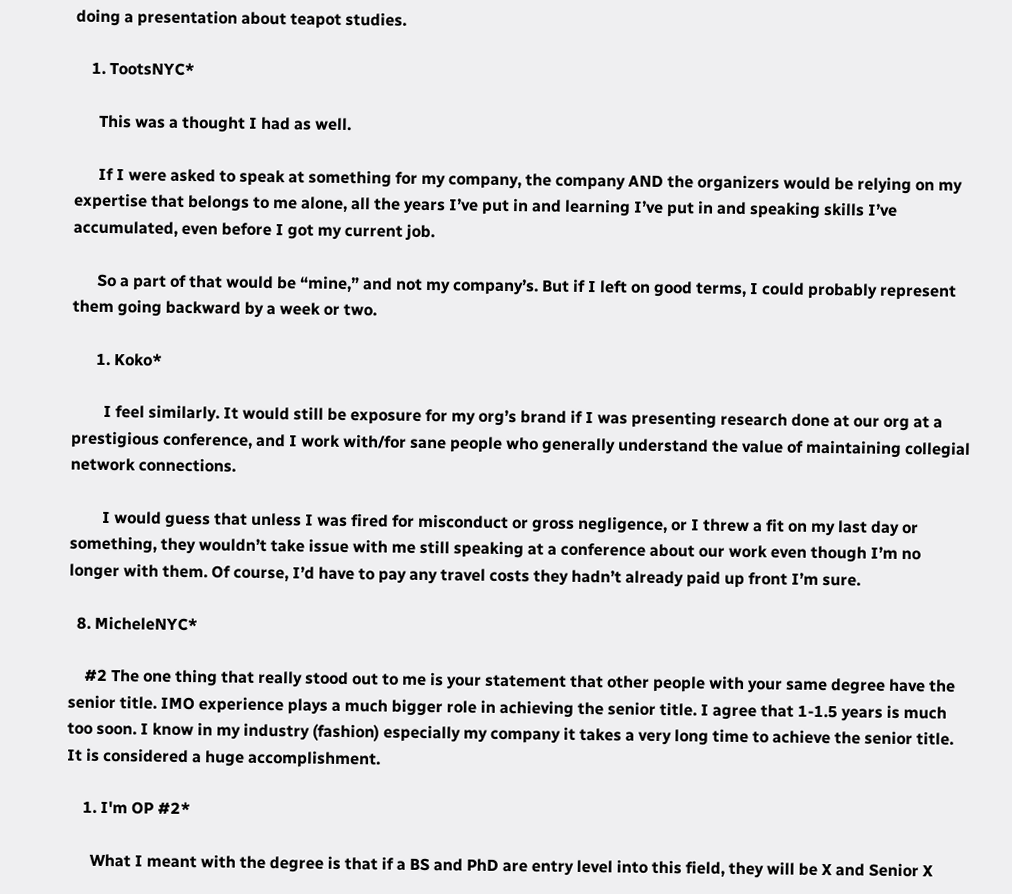doing a presentation about teapot studies.

    1. TootsNYC*

      This was a thought I had as well.

      If I were asked to speak at something for my company, the company AND the organizers would be relying on my expertise that belongs to me alone, all the years I’ve put in and learning I’ve put in and speaking skills I’ve accumulated, even before I got my current job.

      So a part of that would be “mine,” and not my company’s. But if I left on good terms, I could probably represent them going backward by a week or two.

      1. Koko*

        I feel similarly. It would still be exposure for my org’s brand if I was presenting research done at our org at a prestigious conference, and I work with/for sane people who generally understand the value of maintaining collegial network connections.

        I would guess that unless I was fired for misconduct or gross negligence, or I threw a fit on my last day or something, they wouldn’t take issue with me still speaking at a conference about our work even though I’m no longer with them. Of course, I’d have to pay any travel costs they hadn’t already paid up front I’m sure.

  8. MicheleNYC*

    #2 The one thing that really stood out to me is your statement that other people with your same degree have the senior title. IMO experience plays a much bigger role in achieving the senior title. I agree that 1-1.5 years is much too soon. I know in my industry (fashion) especially my company it takes a very long time to achieve the senior title. It is considered a huge accomplishment.

    1. I'm OP #2*

      What I meant with the degree is that if a BS and PhD are entry level into this field, they will be X and Senior X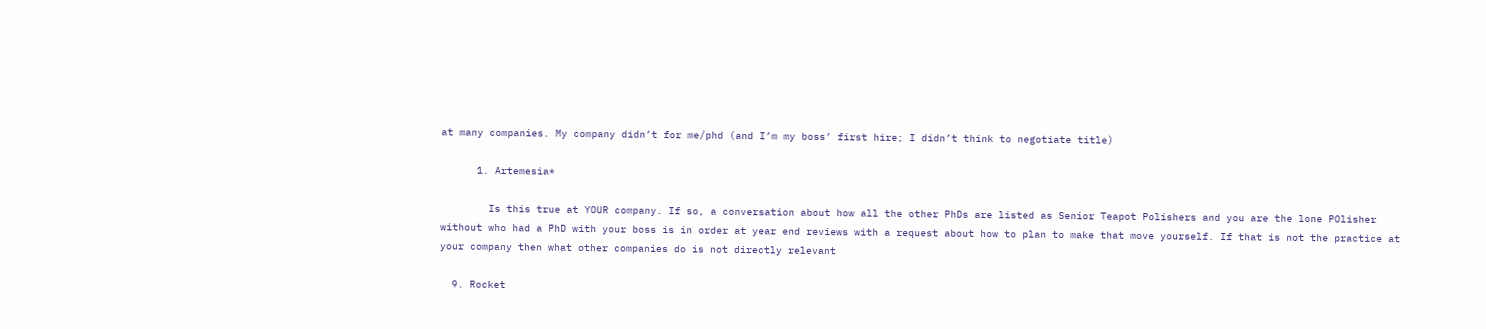at many companies. My company didn’t for me/phd (and I’m my boss’ first hire; I didn’t think to negotiate title)

      1. Artemesia*

        Is this true at YOUR company. If so, a conversation about how all the other PhDs are listed as Senior Teapot Polishers and you are the lone POlisher without who had a PhD with your boss is in order at year end reviews with a request about how to plan to make that move yourself. If that is not the practice at your company then what other companies do is not directly relevant

  9. Rocket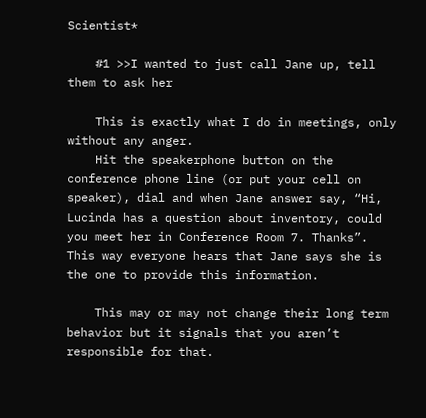Scientist*

    #1 >>I wanted to just call Jane up, tell them to ask her

    This is exactly what I do in meetings, only without any anger.
    Hit the speakerphone button on the conference phone line (or put your cell on speaker), dial and when Jane answer say, “Hi, Lucinda has a question about inventory, could you meet her in Conference Room 7. Thanks”. This way everyone hears that Jane says she is the one to provide this information.

    This may or may not change their long term behavior but it signals that you aren’t responsible for that.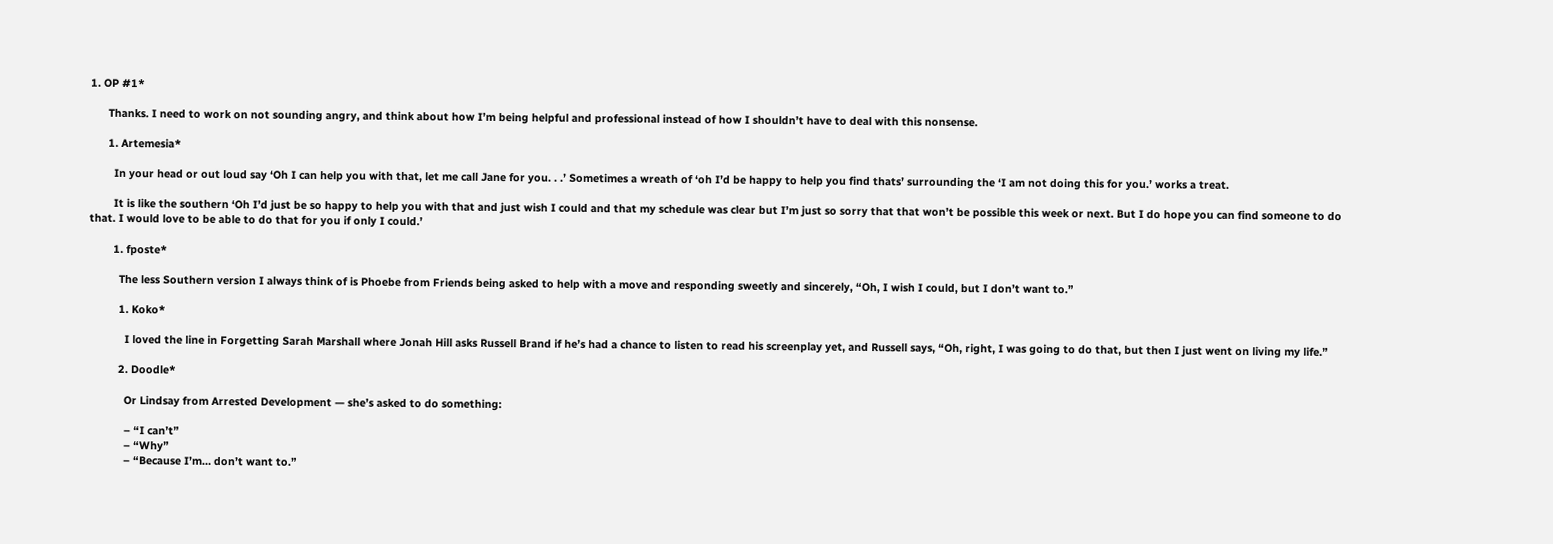1. OP #1*

      Thanks. I need to work on not sounding angry, and think about how I’m being helpful and professional instead of how I shouldn’t have to deal with this nonsense.

      1. Artemesia*

        In your head or out loud say ‘Oh I can help you with that, let me call Jane for you. . .’ Sometimes a wreath of ‘oh I’d be happy to help you find thats’ surrounding the ‘I am not doing this for you.’ works a treat.

        It is like the southern ‘Oh I’d just be so happy to help you with that and just wish I could and that my schedule was clear but I’m just so sorry that that won’t be possible this week or next. But I do hope you can find someone to do that. I would love to be able to do that for you if only I could.’

        1. fposte*

          The less Southern version I always think of is Phoebe from Friends being asked to help with a move and responding sweetly and sincerely, “Oh, I wish I could, but I don’t want to.”

          1. Koko*

            I loved the line in Forgetting Sarah Marshall where Jonah Hill asks Russell Brand if he’s had a chance to listen to read his screenplay yet, and Russell says, “Oh, right, I was going to do that, but then I just went on living my life.”

          2. Doodle*

            Or Lindsay from Arrested Development — she’s asked to do something:

            – “I can’t”
            – “Why”
            – “Because I’m… don’t want to.”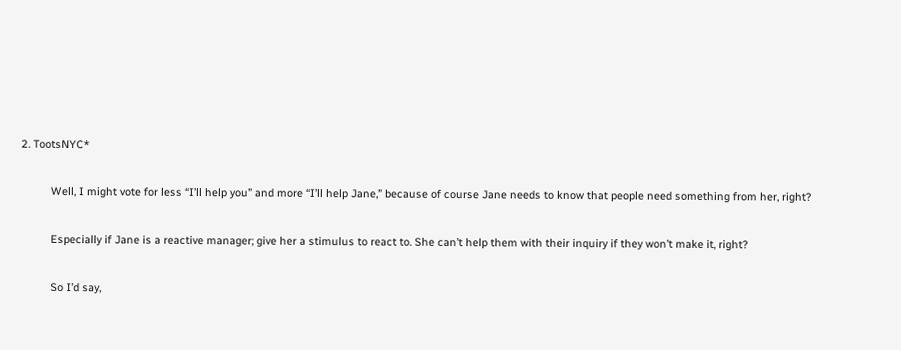2. TootsNYC*

          Well, I might vote for less “I’ll help you” and more “I’ll help Jane,” because of course Jane needs to know that people need something from her, right?

          Especially if Jane is a reactive manager; give her a stimulus to react to. She can’t help them with their inquiry if they won’t make it, right?

          So I’d say,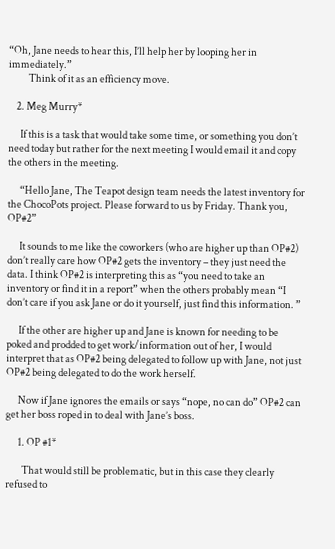“Oh, Jane needs to hear this, I’ll help her by looping her in immediately.”
          Think of it as an efficiency move.

    2. Meg Murry*

      If this is a task that would take some time, or something you don’t need today but rather for the next meeting I would email it and copy the others in the meeting.

      “Hello Jane, The Teapot design team needs the latest inventory for the ChocoPots project. Please forward to us by Friday. Thank you, OP#2”

      It sounds to me like the coworkers (who are higher up than OP#2) don’t really care how OP#2 gets the inventory – they just need the data. I think OP#2 is interpreting this as “you need to take an inventory or find it in a report” when the others probably mean “I don’t care if you ask Jane or do it yourself, just find this information. ”

      If the other are higher up and Jane is known for needing to be poked and prodded to get work/information out of her, I would interpret that as OP#2 being delegated to follow up with Jane, not just OP#2 being delegated to do the work herself.

      Now if Jane ignores the emails or says “nope, no can do” OP#2 can get her boss roped in to deal with Jane’s boss.

      1. OP #1*

        That would still be problematic, but in this case they clearly refused to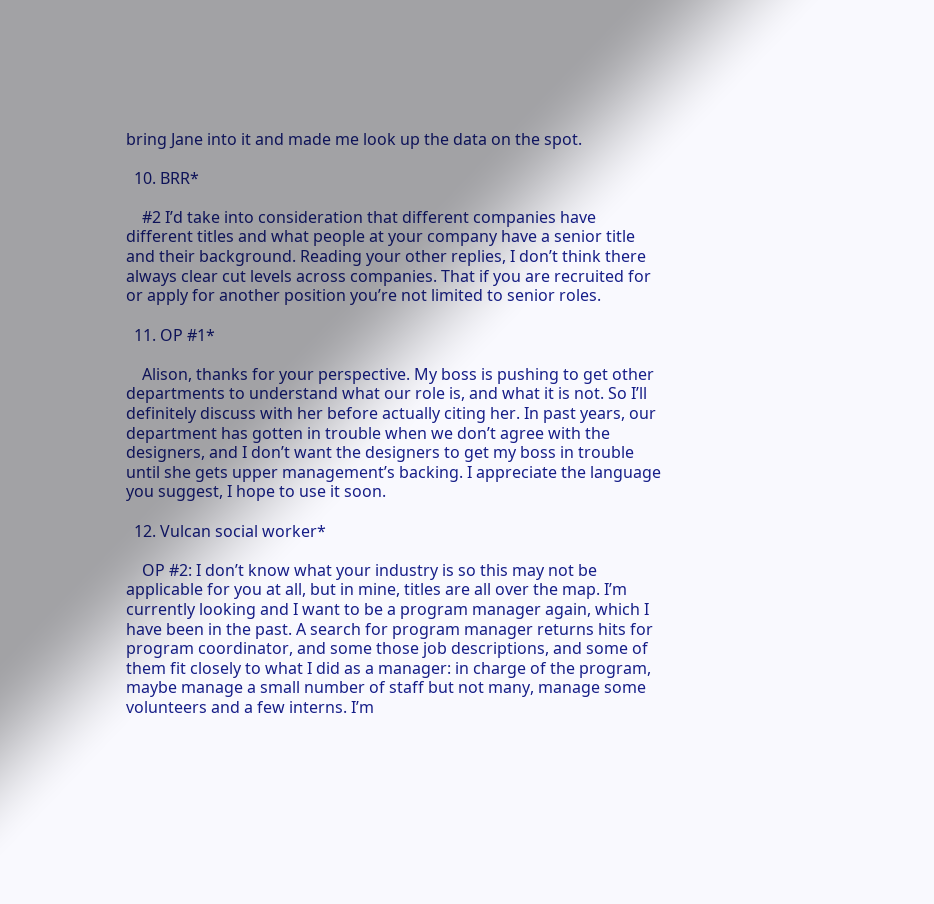bring Jane into it and made me look up the data on the spot.

  10. BRR*

    #2 I’d take into consideration that different companies have different titles and what people at your company have a senior title and their background. Reading your other replies, I don’t think there always clear cut levels across companies. That if you are recruited for or apply for another position you’re not limited to senior roles.

  11. OP #1*

    Alison, thanks for your perspective. My boss is pushing to get other departments to understand what our role is, and what it is not. So I’ll definitely discuss with her before actually citing her. In past years, our department has gotten in trouble when we don’t agree with the designers, and I don’t want the designers to get my boss in trouble until she gets upper management’s backing. I appreciate the language you suggest, I hope to use it soon.

  12. Vulcan social worker*

    OP #2: I don’t know what your industry is so this may not be applicable for you at all, but in mine, titles are all over the map. I’m currently looking and I want to be a program manager again, which I have been in the past. A search for program manager returns hits for program coordinator, and some those job descriptions, and some of them fit closely to what I did as a manager: in charge of the program, maybe manage a small number of staff but not many, manage some volunteers and a few interns. I’m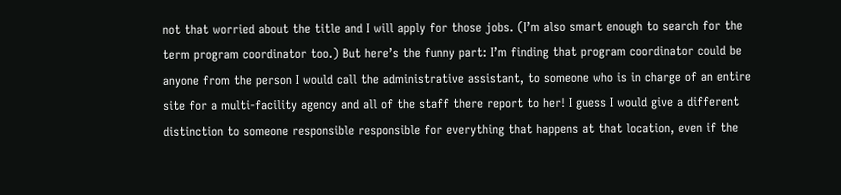not that worried about the title and I will apply for those jobs. (I’m also smart enough to search for the term program coordinator too.) But here’s the funny part: I’m finding that program coordinator could be anyone from the person I would call the administrative assistant, to someone who is in charge of an entire site for a multi-facility agency and all of the staff there report to her! I guess I would give a different distinction to someone responsible responsible for everything that happens at that location, even if the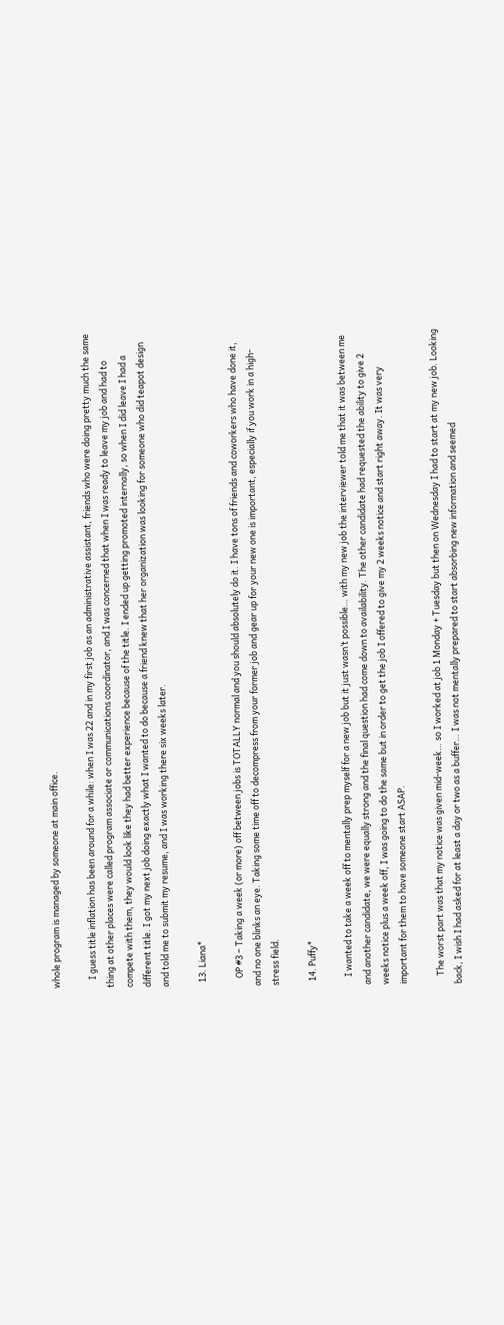whole program is managed by someone at main office.

    I guess title inflation has been around for a while: when I was 22 and in my first job as an administrative assistant, friends who were doing pretty much the same thing at other places were called program associate or communications coordinator, and I was concerned that when I was ready to leave my job and had to compete with them, they would look like they had better experience because of the title. I ended up getting promoted internally, so when I did leave I had a different title. I got my next job doing exactly what I wanted to do because a friend knew that her organization was looking for someone who did teapot design and told me to submit my resume, and I was working there six weeks later.

  13. Liana*

    OP #3 – Taking a week (or more) off between jobs is TOTALLY normal and you should absolutely do it. I have tons of friends and coworkers who have done it, and no one blinks an eye. Taking some time off to decompress from your former job and gear up for your new one is important, especially if you work in a high-stress field.

  14. Puffy*

    I wanted to take a week off to mentally prep myself for a new job but it just wasn’t possible… with my new job the interviewer told me that it was between me and another candidate, we were equally strong and the final question had come down to availability. The other candidate had requested the ability to give 2 weeks notice plus a week off, I was going to do the same but in order to get the job I offered to give my 2 weeks notice and start right away. It was very important for them to have someone start ASAP.

    The worst part was that my notice was given mid-week… so I worked at job 1 Monday + Tuesday but then on Wednesday I had to start at my new job. Looking back, I wish I had asked for at least a day or two as a buffer… I was not mentally prepared to start absorbing new information and seemed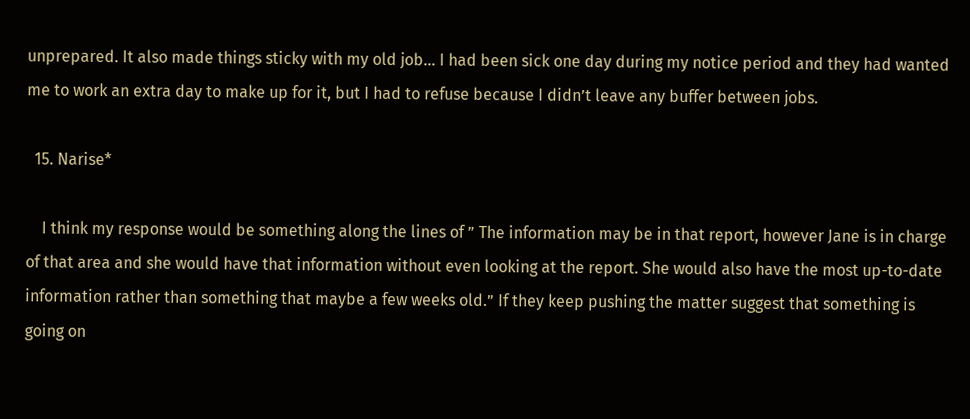unprepared. It also made things sticky with my old job… I had been sick one day during my notice period and they had wanted me to work an extra day to make up for it, but I had to refuse because I didn’t leave any buffer between jobs.

  15. Narise*

    I think my response would be something along the lines of ” The information may be in that report, however Jane is in charge of that area and she would have that information without even looking at the report. She would also have the most up-to-date information rather than something that maybe a few weeks old.” If they keep pushing the matter suggest that something is going on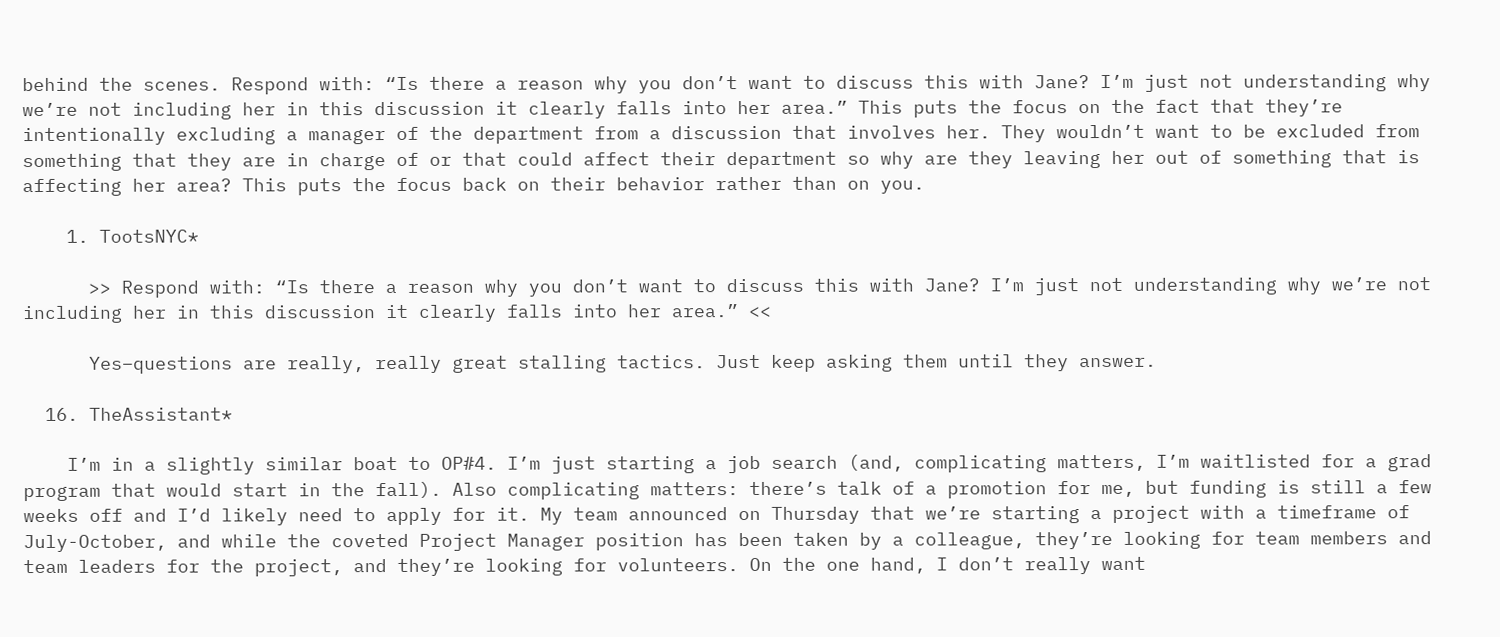behind the scenes. Respond with: “Is there a reason why you don’t want to discuss this with Jane? I’m just not understanding why we’re not including her in this discussion it clearly falls into her area.” This puts the focus on the fact that they’re intentionally excluding a manager of the department from a discussion that involves her. They wouldn’t want to be excluded from something that they are in charge of or that could affect their department so why are they leaving her out of something that is affecting her area? This puts the focus back on their behavior rather than on you.

    1. TootsNYC*

      >> Respond with: “Is there a reason why you don’t want to discuss this with Jane? I’m just not understanding why we’re not including her in this discussion it clearly falls into her area.” <<

      Yes–questions are really, really great stalling tactics. Just keep asking them until they answer.

  16. TheAssistant*

    I’m in a slightly similar boat to OP#4. I’m just starting a job search (and, complicating matters, I’m waitlisted for a grad program that would start in the fall). Also complicating matters: there’s talk of a promotion for me, but funding is still a few weeks off and I’d likely need to apply for it. My team announced on Thursday that we’re starting a project with a timeframe of July-October, and while the coveted Project Manager position has been taken by a colleague, they’re looking for team members and team leaders for the project, and they’re looking for volunteers. On the one hand, I don’t really want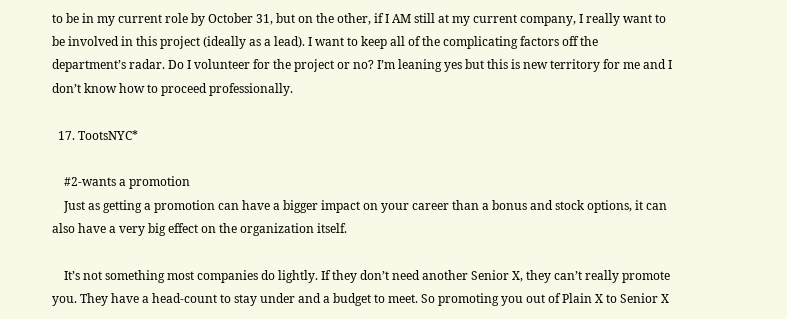to be in my current role by October 31, but on the other, if I AM still at my current company, I really want to be involved in this project (ideally as a lead). I want to keep all of the complicating factors off the department’s radar. Do I volunteer for the project or no? I’m leaning yes but this is new territory for me and I don’t know how to proceed professionally.

  17. TootsNYC*

    #2-wants a promotion
    Just as getting a promotion can have a bigger impact on your career than a bonus and stock options, it can also have a very big effect on the organization itself.

    It’s not something most companies do lightly. If they don’t need another Senior X, they can’t really promote you. They have a head-count to stay under and a budget to meet. So promoting you out of Plain X to Senior X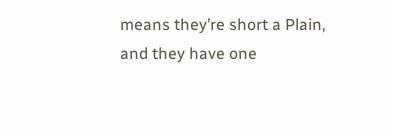means they’re short a Plain, and they have one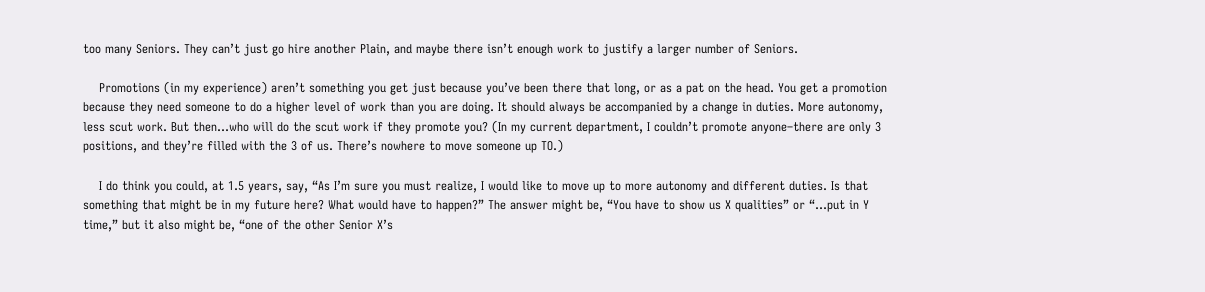too many Seniors. They can’t just go hire another Plain, and maybe there isn’t enough work to justify a larger number of Seniors.

    Promotions (in my experience) aren’t something you get just because you’ve been there that long, or as a pat on the head. You get a promotion because they need someone to do a higher level of work than you are doing. It should always be accompanied by a change in duties. More autonomy, less scut work. But then…who will do the scut work if they promote you? (In my current department, I couldn’t promote anyone–there are only 3 positions, and they’re filled with the 3 of us. There’s nowhere to move someone up TO.)

    I do think you could, at 1.5 years, say, “As I’m sure you must realize, I would like to move up to more autonomy and different duties. Is that something that might be in my future here? What would have to happen?” The answer might be, “You have to show us X qualities” or “…put in Y time,” but it also might be, “one of the other Senior X’s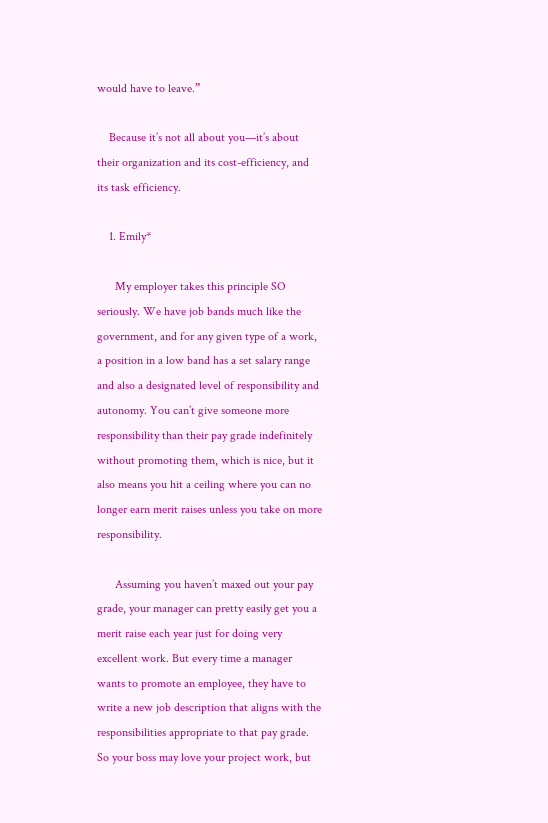would have to leave.”

    Because it’s not all about you—it’s about their organization and its cost-efficiency, and its task efficiency.

    1. Emily*

      My employer takes this principle SO seriously. We have job bands much like the government, and for any given type of a work, a position in a low band has a set salary range and also a designated level of responsibility and autonomy. You can’t give someone more responsibility than their pay grade indefinitely without promoting them, which is nice, but it also means you hit a ceiling where you can no longer earn merit raises unless you take on more responsibility.

      Assuming you haven’t maxed out your pay grade, your manager can pretty easily get you a merit raise each year just for doing very excellent work. But every time a manager wants to promote an employee, they have to write a new job description that aligns with the responsibilities appropriate to that pay grade. So your boss may love your project work, but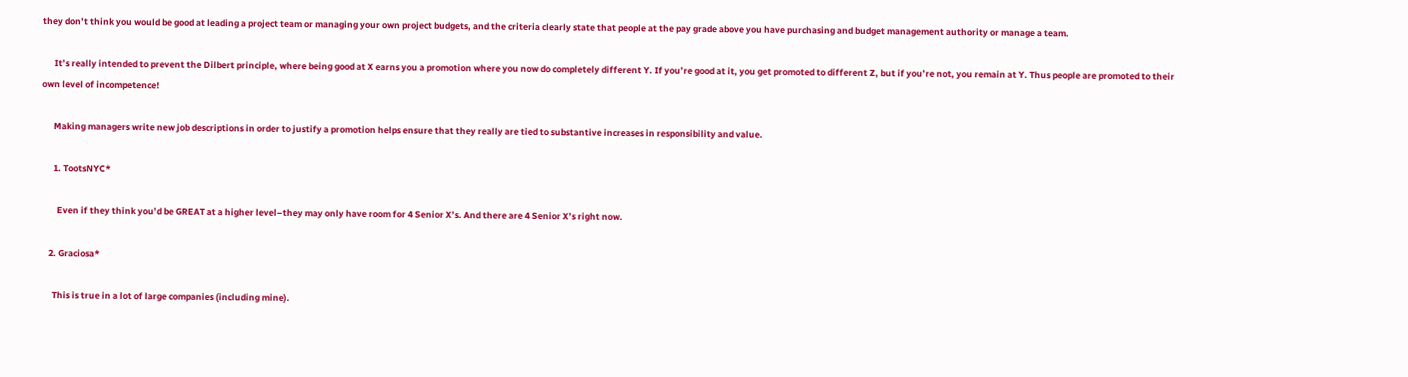they don’t think you would be good at leading a project team or managing your own project budgets, and the criteria clearly state that people at the pay grade above you have purchasing and budget management authority or manage a team.

      It’s really intended to prevent the Dilbert principle, where being good at X earns you a promotion where you now do completely different Y. If you’re good at it, you get promoted to different Z, but if you’re not, you remain at Y. Thus people are promoted to their own level of incompetence!

      Making managers write new job descriptions in order to justify a promotion helps ensure that they really are tied to substantive increases in responsibility and value.

      1. TootsNYC*

        Even if they think you’d be GREAT at a higher level–they may only have room for 4 Senior X’s. And there are 4 Senior X’s right now.

    2. Graciosa*

      This is true in a lot of large companies (including mine).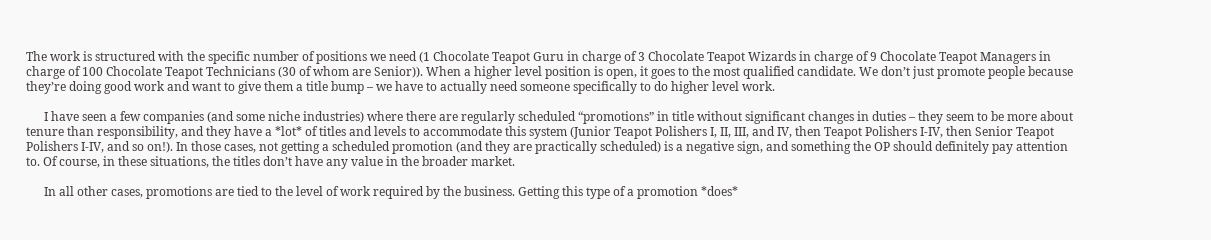The work is structured with the specific number of positions we need (1 Chocolate Teapot Guru in charge of 3 Chocolate Teapot Wizards in charge of 9 Chocolate Teapot Managers in charge of 100 Chocolate Teapot Technicians (30 of whom are Senior)). When a higher level position is open, it goes to the most qualified candidate. We don’t just promote people because they’re doing good work and want to give them a title bump – we have to actually need someone specifically to do higher level work.

      I have seen a few companies (and some niche industries) where there are regularly scheduled “promotions” in title without significant changes in duties – they seem to be more about tenure than responsibility, and they have a *lot* of titles and levels to accommodate this system (Junior Teapot Polishers I, II, III, and IV, then Teapot Polishers I-IV, then Senior Teapot Polishers I-IV, and so on!). In those cases, not getting a scheduled promotion (and they are practically scheduled) is a negative sign, and something the OP should definitely pay attention to. Of course, in these situations, the titles don’t have any value in the broader market.

      In all other cases, promotions are tied to the level of work required by the business. Getting this type of a promotion *does*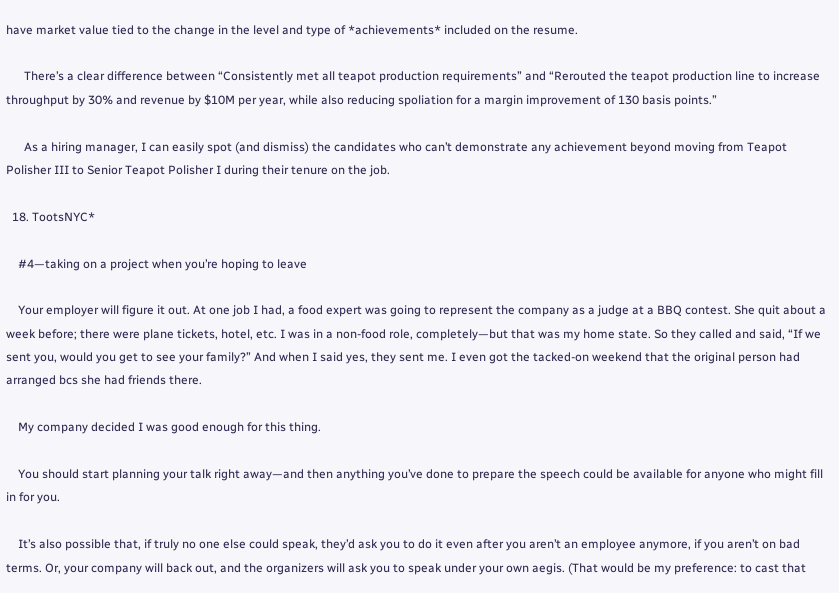have market value tied to the change in the level and type of *achievements* included on the resume.

      There’s a clear difference between “Consistently met all teapot production requirements” and “Rerouted the teapot production line to increase throughput by 30% and revenue by $10M per year, while also reducing spoliation for a margin improvement of 130 basis points.”

      As a hiring manager, I can easily spot (and dismiss) the candidates who can’t demonstrate any achievement beyond moving from Teapot Polisher III to Senior Teapot Polisher I during their tenure on the job.

  18. TootsNYC*

    #4—taking on a project when you’re hoping to leave

    Your employer will figure it out. At one job I had, a food expert was going to represent the company as a judge at a BBQ contest. She quit about a week before; there were plane tickets, hotel, etc. I was in a non-food role, completely—but that was my home state. So they called and said, “If we sent you, would you get to see your family?” And when I said yes, they sent me. I even got the tacked-on weekend that the original person had arranged bcs she had friends there.

    My company decided I was good enough for this thing.

    You should start planning your talk right away—and then anything you’ve done to prepare the speech could be available for anyone who might fill in for you.

    It’s also possible that, if truly no one else could speak, they’d ask you to do it even after you aren’t an employee anymore, if you aren’t on bad terms. Or, your company will back out, and the organizers will ask you to speak under your own aegis. (That would be my preference: to cast that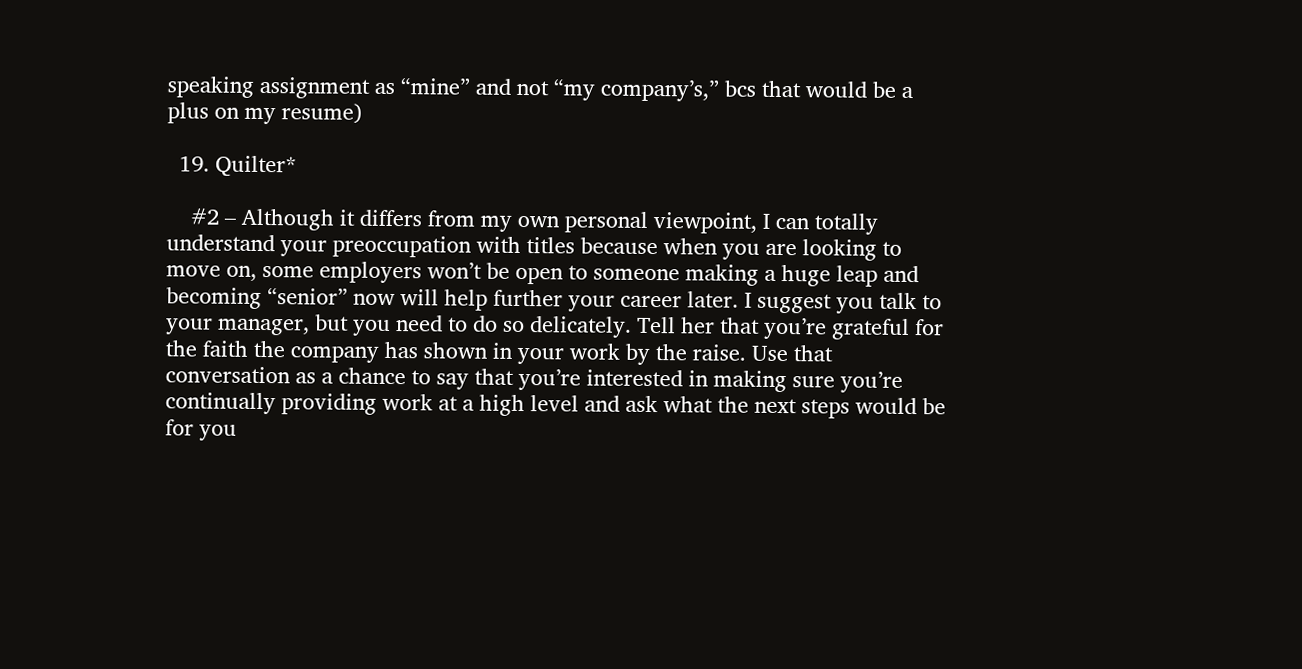speaking assignment as “mine” and not “my company’s,” bcs that would be a plus on my resume)

  19. Quilter*

    #2 – Although it differs from my own personal viewpoint, I can totally understand your preoccupation with titles because when you are looking to move on, some employers won’t be open to someone making a huge leap and becoming “senior” now will help further your career later. I suggest you talk to your manager, but you need to do so delicately. Tell her that you’re grateful for the faith the company has shown in your work by the raise. Use that conversation as a chance to say that you’re interested in making sure you’re continually providing work at a high level and ask what the next steps would be for you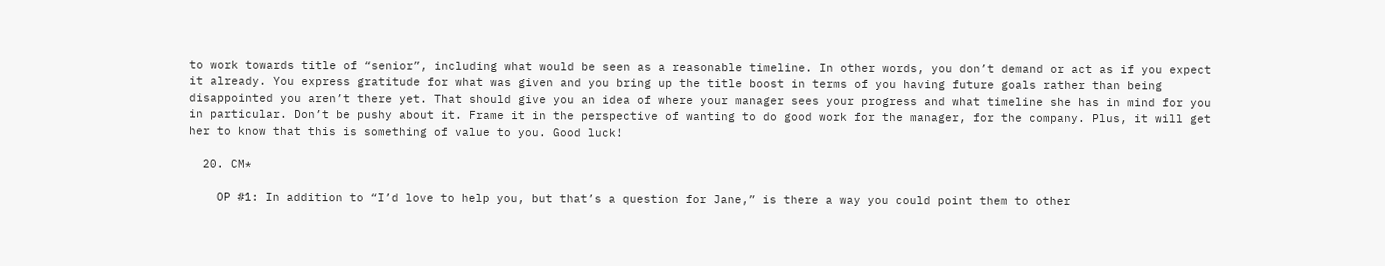to work towards title of “senior”, including what would be seen as a reasonable timeline. In other words, you don’t demand or act as if you expect it already. You express gratitude for what was given and you bring up the title boost in terms of you having future goals rather than being disappointed you aren’t there yet. That should give you an idea of where your manager sees your progress and what timeline she has in mind for you in particular. Don’t be pushy about it. Frame it in the perspective of wanting to do good work for the manager, for the company. Plus, it will get her to know that this is something of value to you. Good luck!

  20. CM*

    OP #1: In addition to “I’d love to help you, but that’s a question for Jane,” is there a way you could point them to other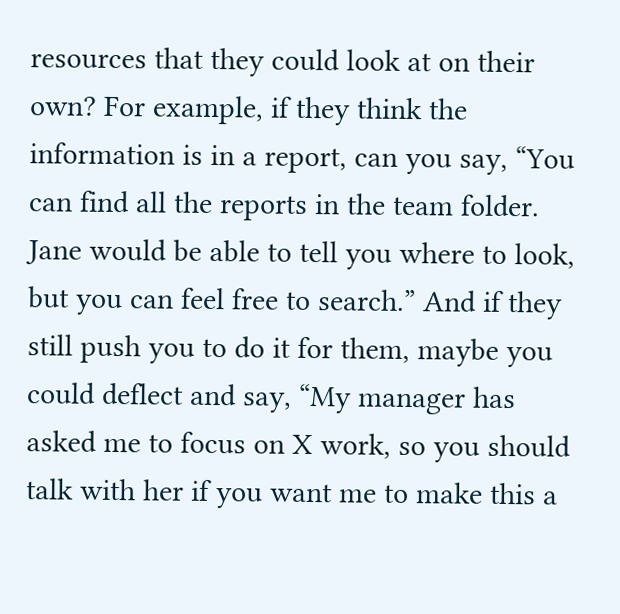resources that they could look at on their own? For example, if they think the information is in a report, can you say, “You can find all the reports in the team folder. Jane would be able to tell you where to look, but you can feel free to search.” And if they still push you to do it for them, maybe you could deflect and say, “My manager has asked me to focus on X work, so you should talk with her if you want me to make this a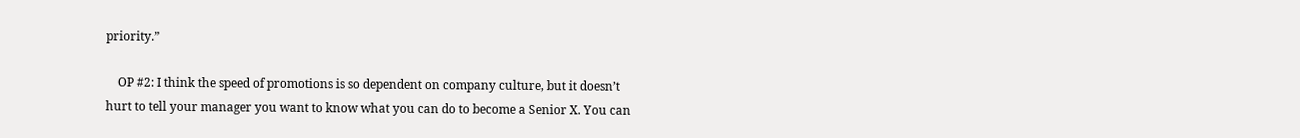priority.”

    OP #2: I think the speed of promotions is so dependent on company culture, but it doesn’t hurt to tell your manager you want to know what you can do to become a Senior X. You can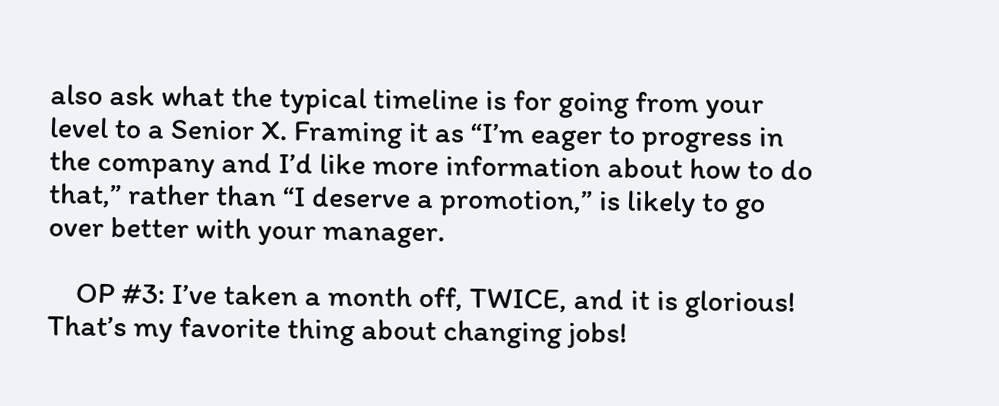also ask what the typical timeline is for going from your level to a Senior X. Framing it as “I’m eager to progress in the company and I’d like more information about how to do that,” rather than “I deserve a promotion,” is likely to go over better with your manager.

    OP #3: I’ve taken a month off, TWICE, and it is glorious! That’s my favorite thing about changing jobs!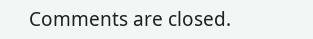Comments are closed.